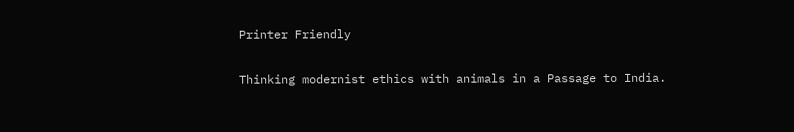Printer Friendly

Thinking modernist ethics with animals in a Passage to India.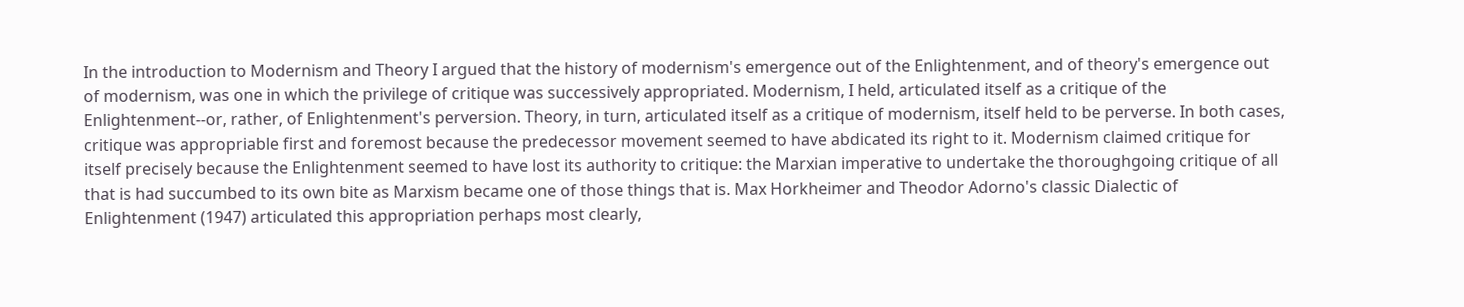In the introduction to Modernism and Theory I argued that the history of modernism's emergence out of the Enlightenment, and of theory's emergence out of modernism, was one in which the privilege of critique was successively appropriated. Modernism, I held, articulated itself as a critique of the Enlightenment--or, rather, of Enlightenment's perversion. Theory, in turn, articulated itself as a critique of modernism, itself held to be perverse. In both cases, critique was appropriable first and foremost because the predecessor movement seemed to have abdicated its right to it. Modernism claimed critique for itself precisely because the Enlightenment seemed to have lost its authority to critique: the Marxian imperative to undertake the thoroughgoing critique of all that is had succumbed to its own bite as Marxism became one of those things that is. Max Horkheimer and Theodor Adorno's classic Dialectic of Enlightenment (1947) articulated this appropriation perhaps most clearly,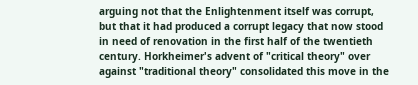arguing not that the Enlightenment itself was corrupt, but that it had produced a corrupt legacy that now stood in need of renovation in the first half of the twentieth century. Horkheimer's advent of "critical theory" over against "traditional theory" consolidated this move in the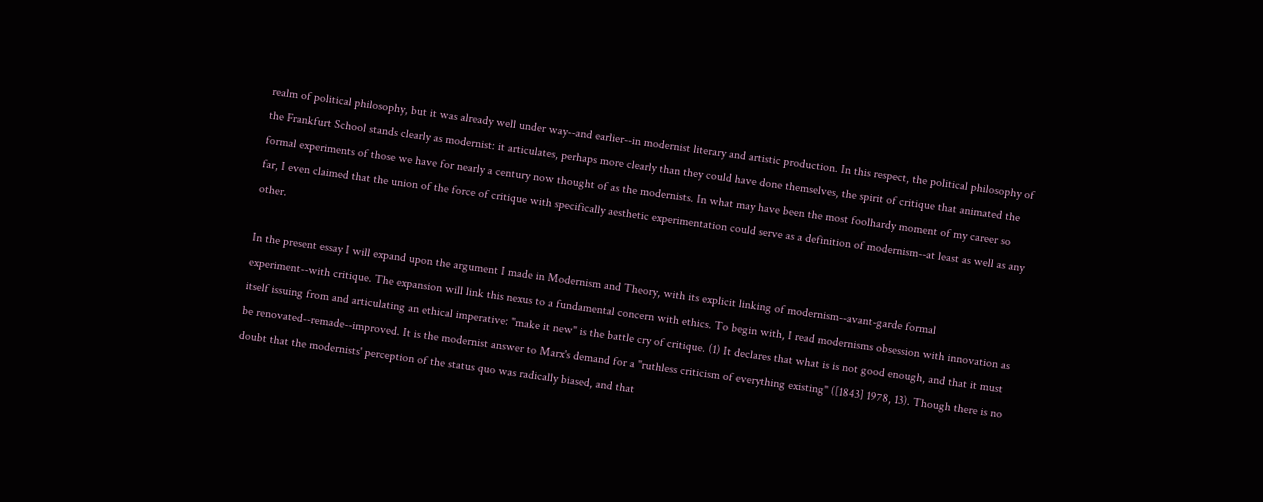realm of political philosophy, but it was already well under way--and earlier--in modernist literary and artistic production. In this respect, the political philosophy of the Frankfurt School stands clearly as modernist: it articulates, perhaps more clearly than they could have done themselves, the spirit of critique that animated the formal experiments of those we have for nearly a century now thought of as the modernists. In what may have been the most foolhardy moment of my career so far, I even claimed that the union of the force of critique with specifically aesthetic experimentation could serve as a definition of modernism--at least as well as any other.

In the present essay I will expand upon the argument I made in Modernism and Theory, with its explicit linking of modernism--avant-garde formal experiment--with critique. The expansion will link this nexus to a fundamental concern with ethics. To begin with, I read modernisms obsession with innovation as itself issuing from and articulating an ethical imperative: "make it new" is the battle cry of critique. (1) It declares that what is is not good enough, and that it must be renovated--remade--improved. It is the modernist answer to Marx's demand for a "ruthless criticism of everything existing" ([1843] 1978, 13). Though there is no doubt that the modernists' perception of the status quo was radically biased, and that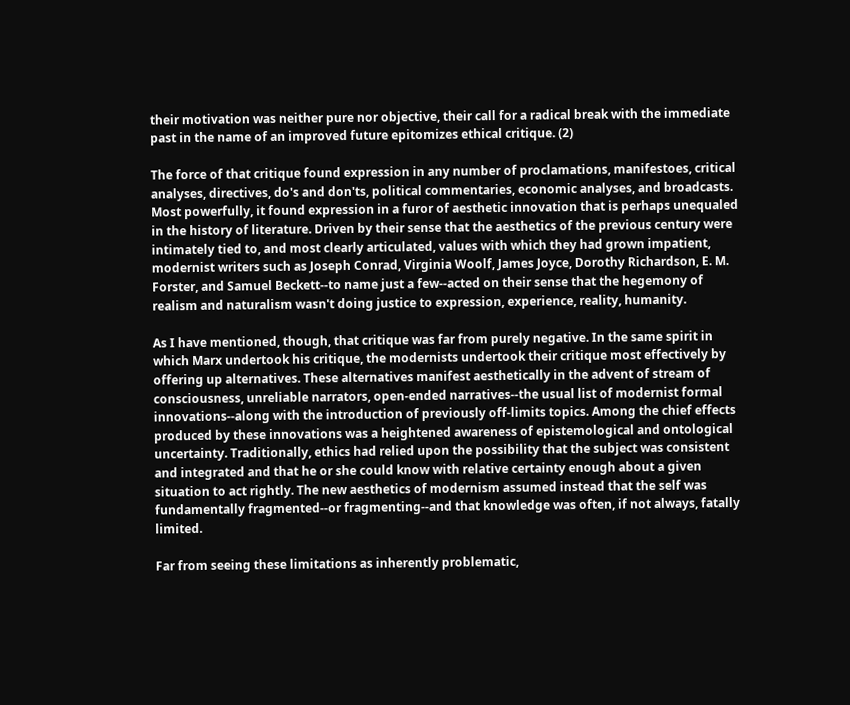their motivation was neither pure nor objective, their call for a radical break with the immediate past in the name of an improved future epitomizes ethical critique. (2)

The force of that critique found expression in any number of proclamations, manifestoes, critical analyses, directives, do's and don'ts, political commentaries, economic analyses, and broadcasts. Most powerfully, it found expression in a furor of aesthetic innovation that is perhaps unequaled in the history of literature. Driven by their sense that the aesthetics of the previous century were intimately tied to, and most clearly articulated, values with which they had grown impatient, modernist writers such as Joseph Conrad, Virginia Woolf, James Joyce, Dorothy Richardson, E. M. Forster, and Samuel Beckett--to name just a few--acted on their sense that the hegemony of realism and naturalism wasn't doing justice to expression, experience, reality, humanity.

As I have mentioned, though, that critique was far from purely negative. In the same spirit in which Marx undertook his critique, the modernists undertook their critique most effectively by offering up alternatives. These alternatives manifest aesthetically in the advent of stream of consciousness, unreliable narrators, open-ended narratives--the usual list of modernist formal innovations--along with the introduction of previously off-limits topics. Among the chief effects produced by these innovations was a heightened awareness of epistemological and ontological uncertainty. Traditionally, ethics had relied upon the possibility that the subject was consistent and integrated and that he or she could know with relative certainty enough about a given situation to act rightly. The new aesthetics of modernism assumed instead that the self was fundamentally fragmented--or fragmenting--and that knowledge was often, if not always, fatally limited.

Far from seeing these limitations as inherently problematic,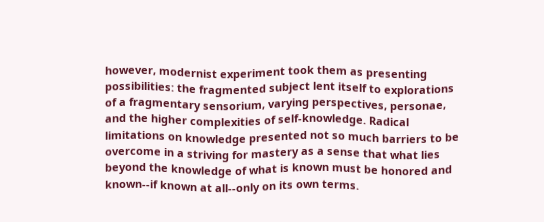however, modernist experiment took them as presenting possibilities: the fragmented subject lent itself to explorations of a fragmentary sensorium, varying perspectives, personae, and the higher complexities of self-knowledge. Radical limitations on knowledge presented not so much barriers to be overcome in a striving for mastery as a sense that what lies beyond the knowledge of what is known must be honored and known--if known at all--only on its own terms.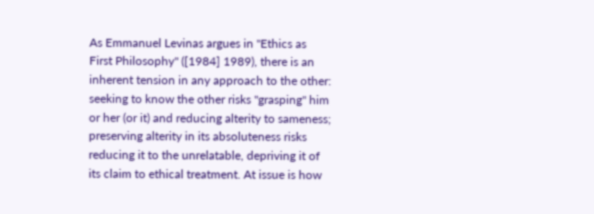As Emmanuel Levinas argues in "Ethics as First Philosophy" ([1984] 1989), there is an inherent tension in any approach to the other: seeking to know the other risks "grasping" him or her (or it) and reducing alterity to sameness; preserving alterity in its absoluteness risks reducing it to the unrelatable, depriving it of its claim to ethical treatment. At issue is how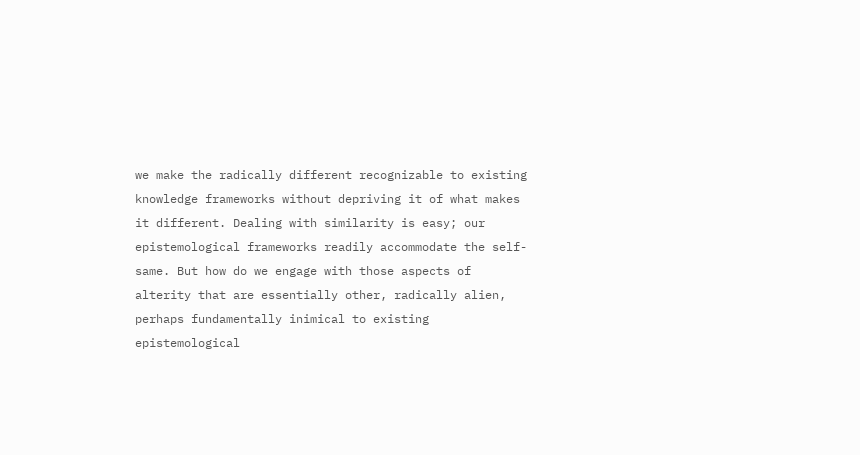we make the radically different recognizable to existing knowledge frameworks without depriving it of what makes it different. Dealing with similarity is easy; our epistemological frameworks readily accommodate the self-same. But how do we engage with those aspects of alterity that are essentially other, radically alien, perhaps fundamentally inimical to existing epistemological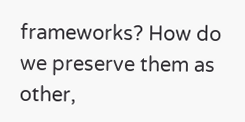frameworks? How do we preserve them as other,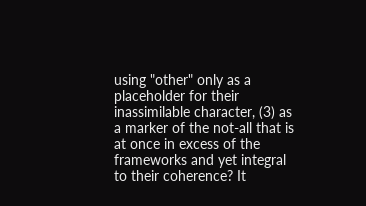using "other" only as a placeholder for their inassimilable character, (3) as a marker of the not-all that is at once in excess of the frameworks and yet integral to their coherence? It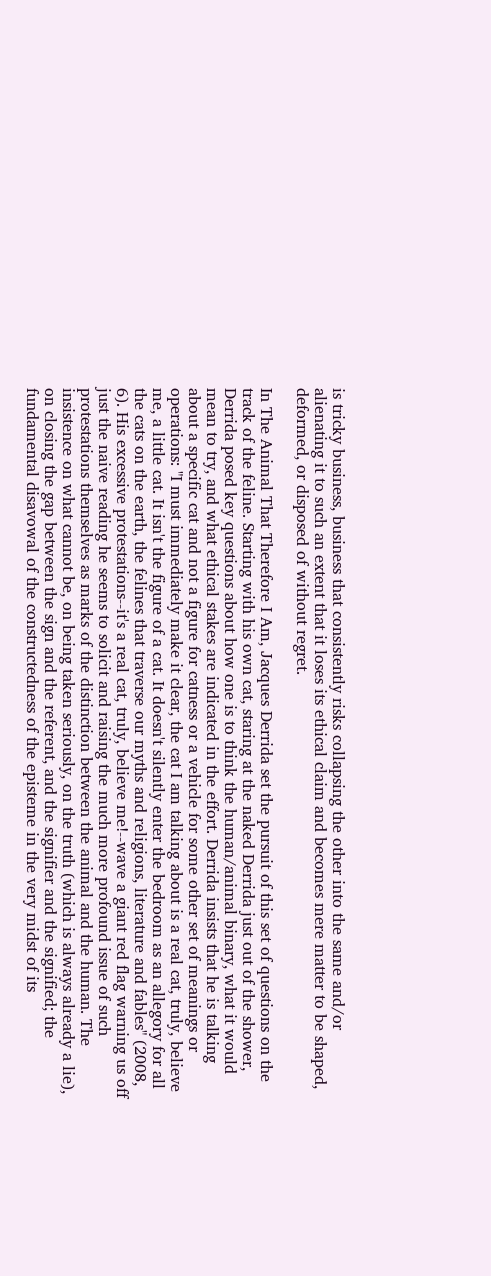is tricky business, business that consistently risks collapsing the other into the same and/or alienating it to such an extent that it loses its ethical claim and becomes mere matter to be shaped, deformed, or disposed of without regret.

In The Animal That Therefore I Am, Jacques Derrida set the pursuit of this set of questions on the track of the feline. Starting with his own cat, staring at the naked Derrida just out of the shower, Derrida posed key questions about how one is to think the human/animal binary, what it would mean to try, and what ethical stakes are indicated in the effort. Derrida insists that he is talking about a specific cat and not a figure for catness or a vehicle for some other set of meanings or operations: "I must immediately make it clear, the cat I am talking about is a real cat, truly, believe me, a little cat. It isn't the figure of a cat. It doesn't silently enter the bedroom as an allegory for all the cats on the earth, the felines that traverse our myths and religions, literature and fables" (2008, 6). His excessive protestations--it's a real cat, truly, believe me!--wave a giant red flag warning us off just the naive reading he seems to solicit and raising the much more profound issue of such protestations themselves as marks of the distinction between the animal and the human. The insistence on what cannot be, on being taken seriously, on the truth (which is always already a lie), on closing the gap between the sign and the referent, and the signifier and the signified; the fundamental disavowal of the constructedness of the episteme in the very midst of its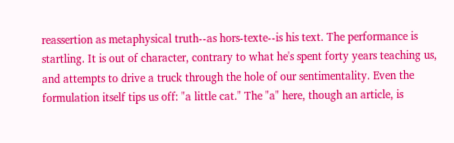reassertion as metaphysical truth--as hors-texte--is his text. The performance is startling. It is out of character, contrary to what he's spent forty years teaching us, and attempts to drive a truck through the hole of our sentimentality. Even the formulation itself tips us off: "a little cat." The "a" here, though an article, is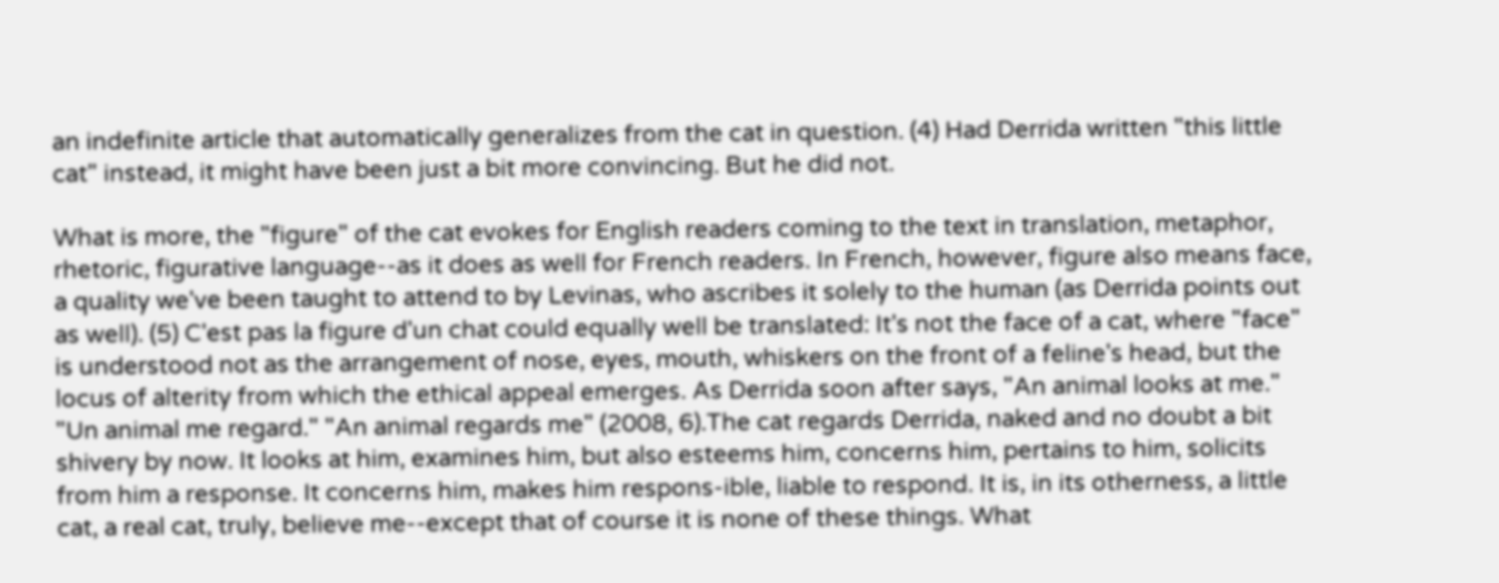an indefinite article that automatically generalizes from the cat in question. (4) Had Derrida written "this little cat" instead, it might have been just a bit more convincing. But he did not.

What is more, the "figure" of the cat evokes for English readers coming to the text in translation, metaphor, rhetoric, figurative language--as it does as well for French readers. In French, however, figure also means face, a quality we've been taught to attend to by Levinas, who ascribes it solely to the human (as Derrida points out as well). (5) C'est pas la figure d'un chat could equally well be translated: It's not the face of a cat, where "face" is understood not as the arrangement of nose, eyes, mouth, whiskers on the front of a feline's head, but the locus of alterity from which the ethical appeal emerges. As Derrida soon after says, "An animal looks at me." "Un animal me regard." "An animal regards me" (2008, 6).The cat regards Derrida, naked and no doubt a bit shivery by now. It looks at him, examines him, but also esteems him, concerns him, pertains to him, solicits from him a response. It concerns him, makes him respons-ible, liable to respond. It is, in its otherness, a little cat, a real cat, truly, believe me--except that of course it is none of these things. What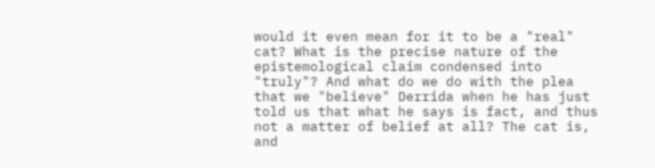would it even mean for it to be a "real" cat? What is the precise nature of the epistemological claim condensed into "truly"? And what do we do with the plea that we "believe" Derrida when he has just told us that what he says is fact, and thus not a matter of belief at all? The cat is, and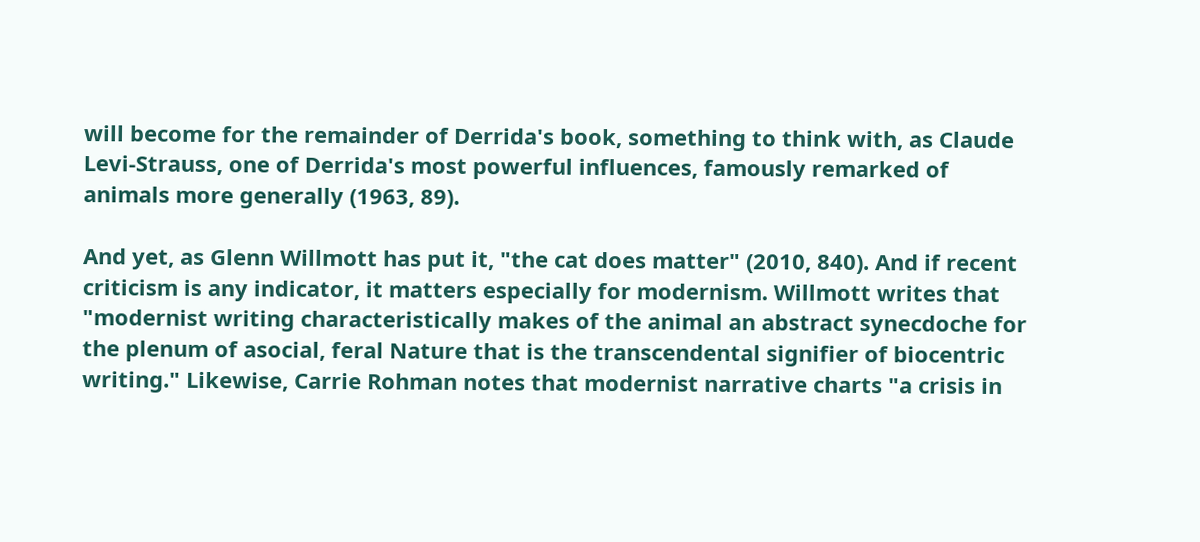will become for the remainder of Derrida's book, something to think with, as Claude Levi-Strauss, one of Derrida's most powerful influences, famously remarked of animals more generally (1963, 89).

And yet, as Glenn Willmott has put it, "the cat does matter" (2010, 840). And if recent criticism is any indicator, it matters especially for modernism. Willmott writes that "modernist writing characteristically makes of the animal an abstract synecdoche for the plenum of asocial, feral Nature that is the transcendental signifier of biocentric writing." Likewise, Carrie Rohman notes that modernist narrative charts "a crisis in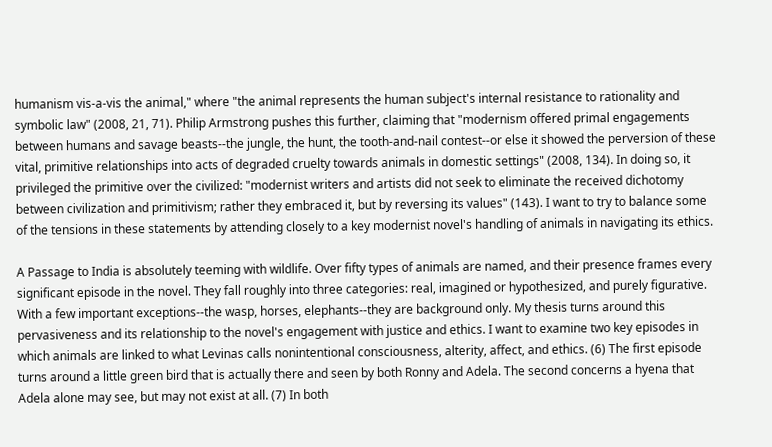humanism vis-a-vis the animal," where "the animal represents the human subject's internal resistance to rationality and symbolic law" (2008, 21, 71). Philip Armstrong pushes this further, claiming that "modernism offered primal engagements between humans and savage beasts--the jungle, the hunt, the tooth-and-nail contest--or else it showed the perversion of these vital, primitive relationships into acts of degraded cruelty towards animals in domestic settings" (2008, 134). In doing so, it privileged the primitive over the civilized: "modernist writers and artists did not seek to eliminate the received dichotomy between civilization and primitivism; rather they embraced it, but by reversing its values" (143). I want to try to balance some of the tensions in these statements by attending closely to a key modernist novel's handling of animals in navigating its ethics.

A Passage to India is absolutely teeming with wildlife. Over fifty types of animals are named, and their presence frames every significant episode in the novel. They fall roughly into three categories: real, imagined or hypothesized, and purely figurative. With a few important exceptions--the wasp, horses, elephants--they are background only. My thesis turns around this pervasiveness and its relationship to the novel's engagement with justice and ethics. I want to examine two key episodes in which animals are linked to what Levinas calls nonintentional consciousness, alterity, affect, and ethics. (6) The first episode turns around a little green bird that is actually there and seen by both Ronny and Adela. The second concerns a hyena that Adela alone may see, but may not exist at all. (7) In both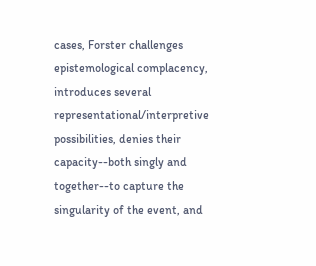cases, Forster challenges epistemological complacency, introduces several representational/interpretive possibilities, denies their capacity--both singly and together--to capture the singularity of the event, and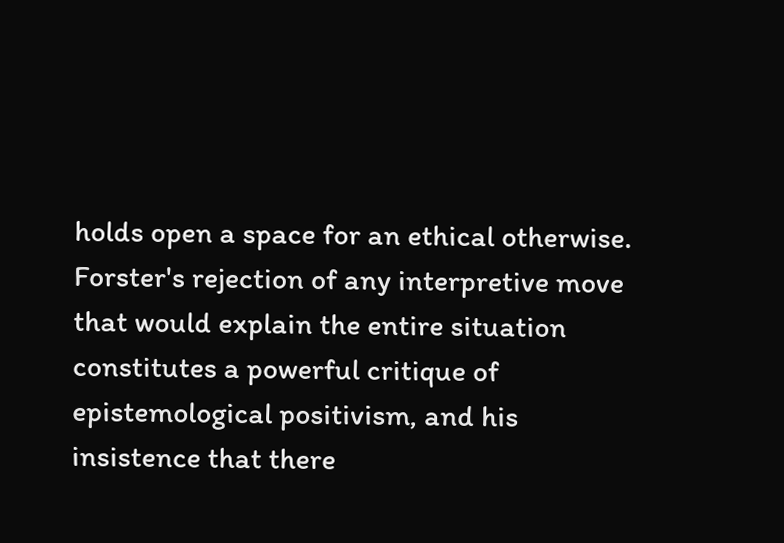holds open a space for an ethical otherwise. Forster's rejection of any interpretive move that would explain the entire situation constitutes a powerful critique of epistemological positivism, and his insistence that there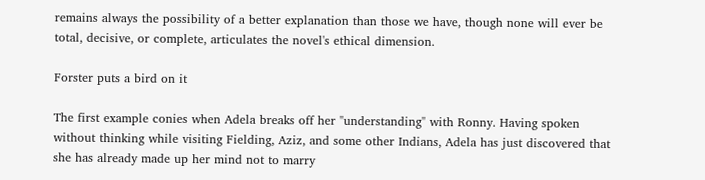remains always the possibility of a better explanation than those we have, though none will ever be total, decisive, or complete, articulates the novel's ethical dimension.

Forster puts a bird on it

The first example conies when Adela breaks off her "understanding" with Ronny. Having spoken without thinking while visiting Fielding, Aziz, and some other Indians, Adela has just discovered that she has already made up her mind not to marry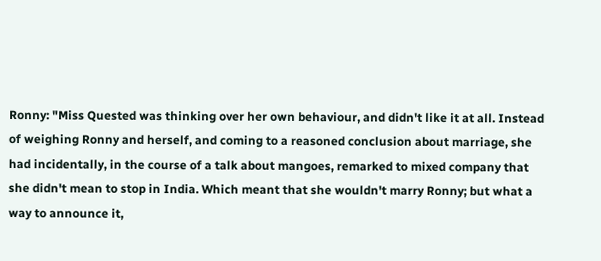Ronny: "Miss Quested was thinking over her own behaviour, and didn't like it at all. Instead of weighing Ronny and herself, and coming to a reasoned conclusion about marriage, she had incidentally, in the course of a talk about mangoes, remarked to mixed company that she didn't mean to stop in India. Which meant that she wouldn't marry Ronny; but what a way to announce it,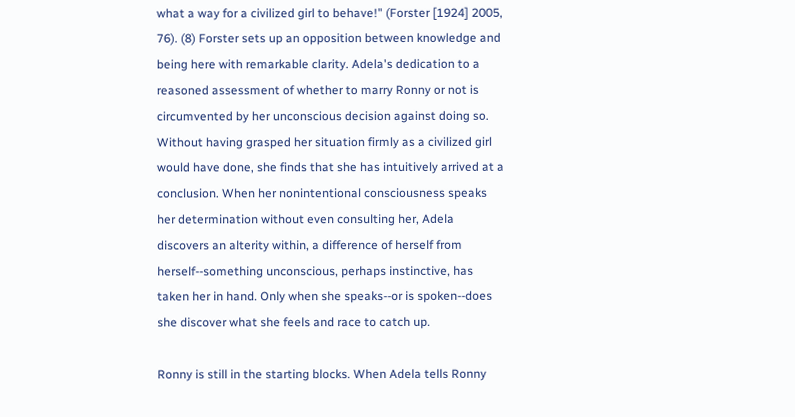what a way for a civilized girl to behave!" (Forster [1924] 2005, 76). (8) Forster sets up an opposition between knowledge and being here with remarkable clarity. Adela's dedication to a reasoned assessment of whether to marry Ronny or not is circumvented by her unconscious decision against doing so. Without having grasped her situation firmly as a civilized girl would have done, she finds that she has intuitively arrived at a conclusion. When her nonintentional consciousness speaks her determination without even consulting her, Adela discovers an alterity within, a difference of herself from herself--something unconscious, perhaps instinctive, has taken her in hand. Only when she speaks--or is spoken--does she discover what she feels and race to catch up.

Ronny is still in the starting blocks. When Adela tells Ronny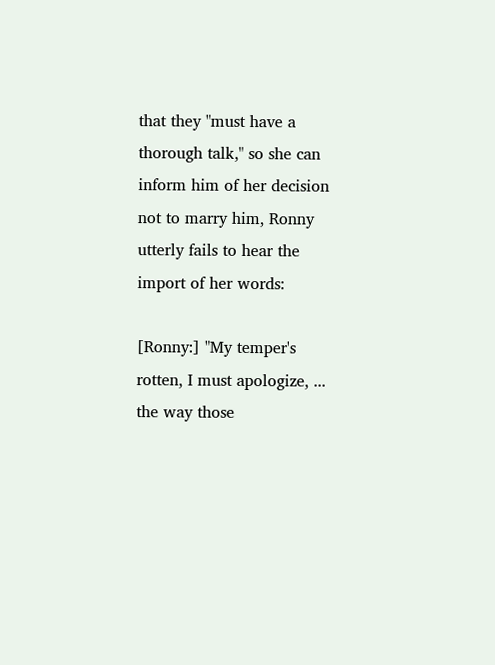that they "must have a thorough talk," so she can inform him of her decision not to marry him, Ronny utterly fails to hear the import of her words:

[Ronny:] "My temper's rotten, I must apologize, ... the way those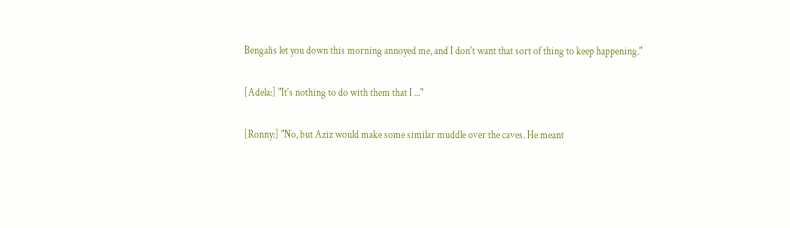Bengalis let you down this morning annoyed me, and I don't want that sort of thing to keep happening."

[Adela:] "It's nothing to do with them that I ..."

[Ronny:] "No, but Aziz would make some similar muddle over the caves. He meant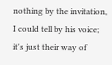nothing by the invitation, I could tell by his voice; it's just their way of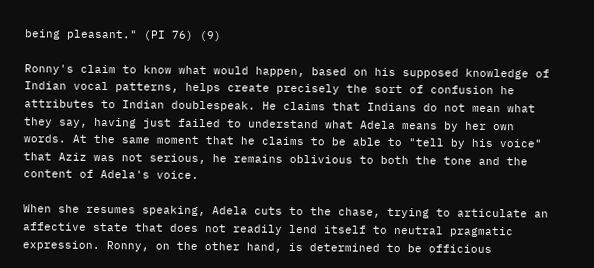being pleasant." (PI 76) (9)

Ronny's claim to know what would happen, based on his supposed knowledge of Indian vocal patterns, helps create precisely the sort of confusion he attributes to Indian doublespeak. He claims that Indians do not mean what they say, having just failed to understand what Adela means by her own words. At the same moment that he claims to be able to "tell by his voice" that Aziz was not serious, he remains oblivious to both the tone and the content of Adela's voice.

When she resumes speaking, Adela cuts to the chase, trying to articulate an affective state that does not readily lend itself to neutral pragmatic expression. Ronny, on the other hand, is determined to be officious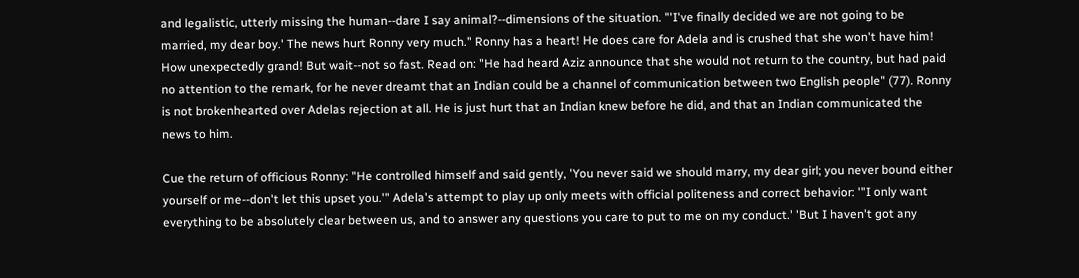and legalistic, utterly missing the human--dare I say animal?--dimensions of the situation. "'I've finally decided we are not going to be married, my dear boy.' The news hurt Ronny very much." Ronny has a heart! He does care for Adela and is crushed that she won't have him! How unexpectedly grand! But wait--not so fast. Read on: "He had heard Aziz announce that she would not return to the country, but had paid no attention to the remark, for he never dreamt that an Indian could be a channel of communication between two English people" (77). Ronny is not brokenhearted over Adelas rejection at all. He is just hurt that an Indian knew before he did, and that an Indian communicated the news to him.

Cue the return of officious Ronny: "He controlled himself and said gently, 'You never said we should marry, my dear girl; you never bound either yourself or me--don't let this upset you.'" Adela's attempt to play up only meets with official politeness and correct behavior: '"I only want everything to be absolutely clear between us, and to answer any questions you care to put to me on my conduct.' 'But I haven't got any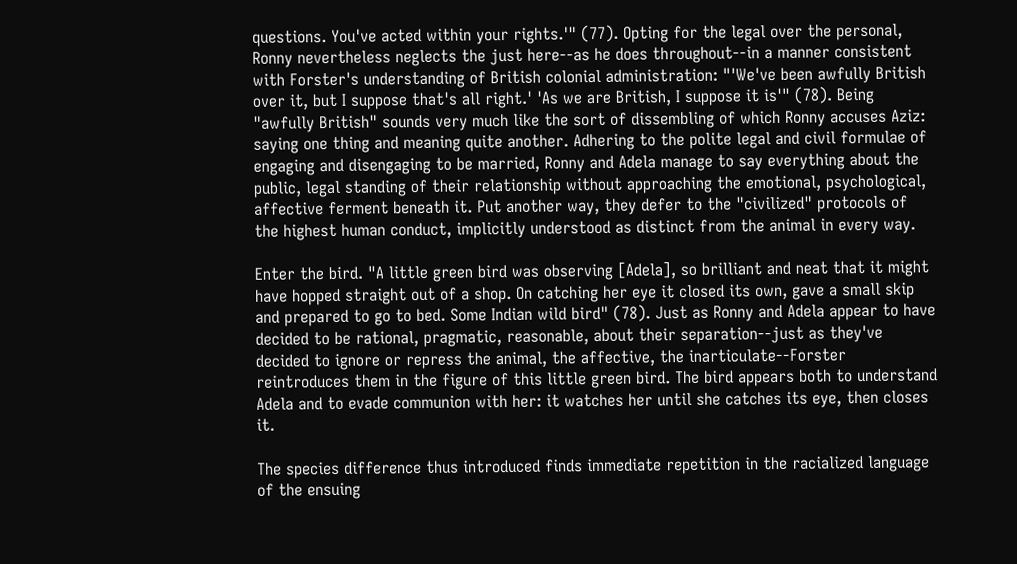questions. You've acted within your rights.'" (77). Opting for the legal over the personal, Ronny nevertheless neglects the just here--as he does throughout--in a manner consistent with Forster's understanding of British colonial administration: "'We've been awfully British over it, but I suppose that's all right.' 'As we are British, I suppose it is'" (78). Being "awfully British" sounds very much like the sort of dissembling of which Ronny accuses Aziz: saying one thing and meaning quite another. Adhering to the polite legal and civil formulae of engaging and disengaging to be married, Ronny and Adela manage to say everything about the public, legal standing of their relationship without approaching the emotional, psychological, affective ferment beneath it. Put another way, they defer to the "civilized" protocols of the highest human conduct, implicitly understood as distinct from the animal in every way.

Enter the bird. "A little green bird was observing [Adela], so brilliant and neat that it might have hopped straight out of a shop. On catching her eye it closed its own, gave a small skip and prepared to go to bed. Some Indian wild bird" (78). Just as Ronny and Adela appear to have decided to be rational, pragmatic, reasonable, about their separation--just as they've decided to ignore or repress the animal, the affective, the inarticulate--Forster reintroduces them in the figure of this little green bird. The bird appears both to understand Adela and to evade communion with her: it watches her until she catches its eye, then closes it.

The species difference thus introduced finds immediate repetition in the racialized language of the ensuing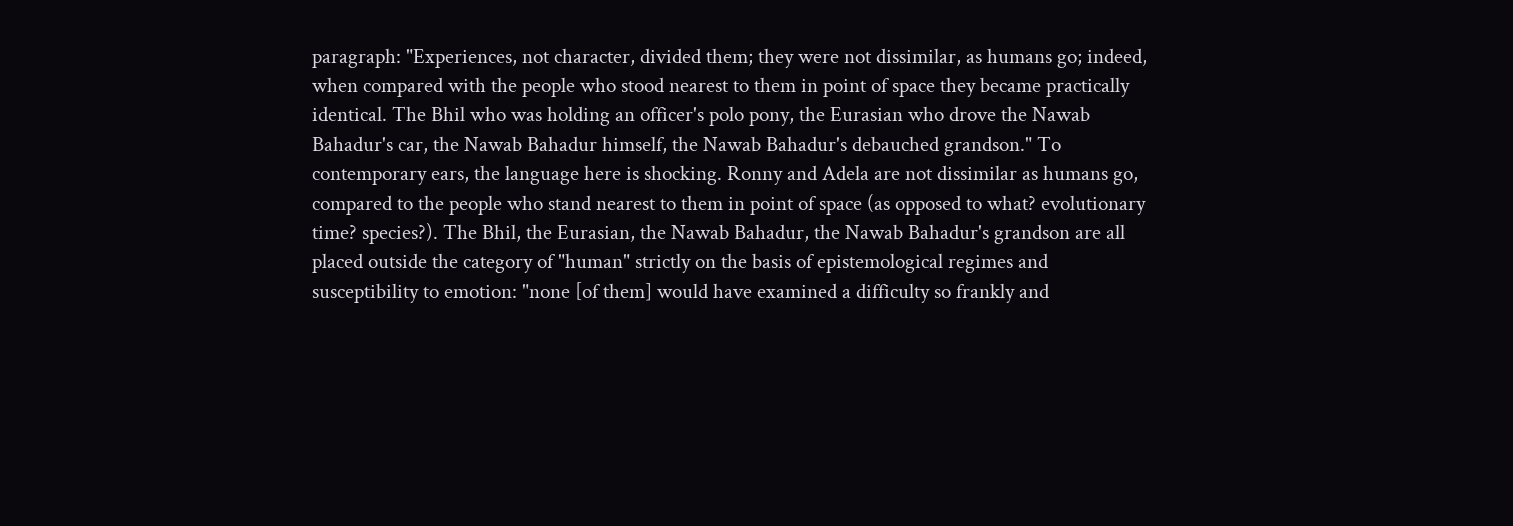paragraph: "Experiences, not character, divided them; they were not dissimilar, as humans go; indeed, when compared with the people who stood nearest to them in point of space they became practically identical. The Bhil who was holding an officer's polo pony, the Eurasian who drove the Nawab Bahadur's car, the Nawab Bahadur himself, the Nawab Bahadur's debauched grandson." To contemporary ears, the language here is shocking. Ronny and Adela are not dissimilar as humans go, compared to the people who stand nearest to them in point of space (as opposed to what? evolutionary time? species?). The Bhil, the Eurasian, the Nawab Bahadur, the Nawab Bahadur's grandson are all placed outside the category of "human" strictly on the basis of epistemological regimes and susceptibility to emotion: "none [of them] would have examined a difficulty so frankly and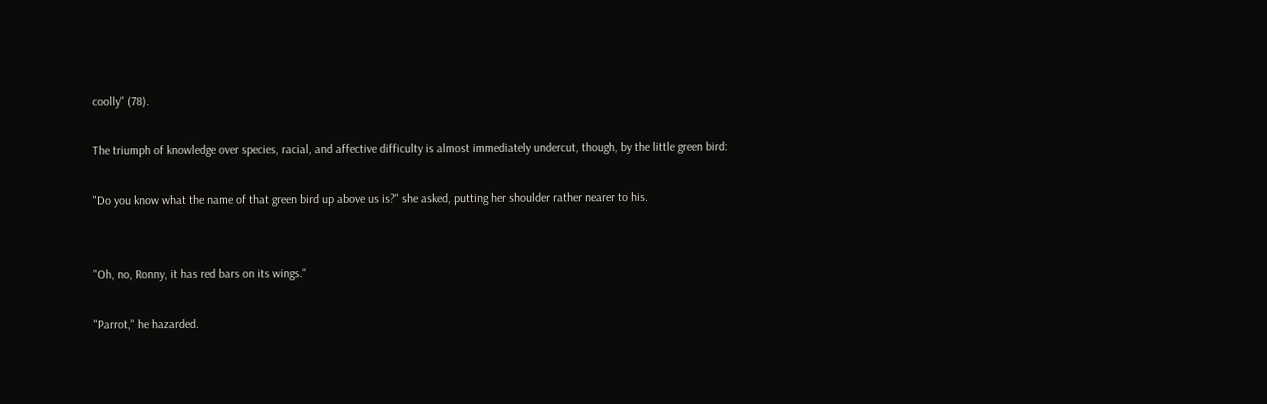coolly" (78).

The triumph of knowledge over species, racial, and affective difficulty is almost immediately undercut, though, by the little green bird:

"Do you know what the name of that green bird up above us is?" she asked, putting her shoulder rather nearer to his.


"Oh, no, Ronny, it has red bars on its wings."

"Parrot," he hazarded.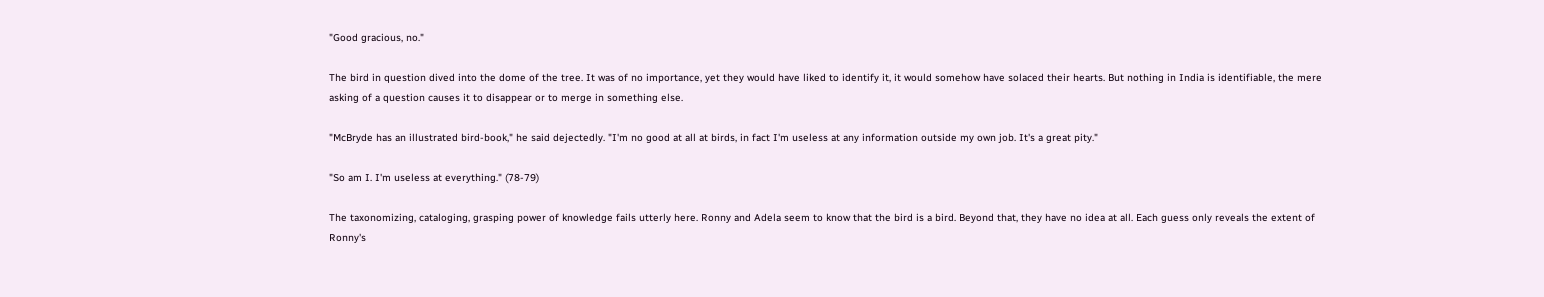"Good gracious, no."

The bird in question dived into the dome of the tree. It was of no importance, yet they would have liked to identify it, it would somehow have solaced their hearts. But nothing in India is identifiable, the mere asking of a question causes it to disappear or to merge in something else.

"McBryde has an illustrated bird-book," he said dejectedly. "I'm no good at all at birds, in fact I'm useless at any information outside my own job. It's a great pity."

"So am I. I'm useless at everything." (78-79)

The taxonomizing, cataloging, grasping power of knowledge fails utterly here. Ronny and Adela seem to know that the bird is a bird. Beyond that, they have no idea at all. Each guess only reveals the extent of Ronny's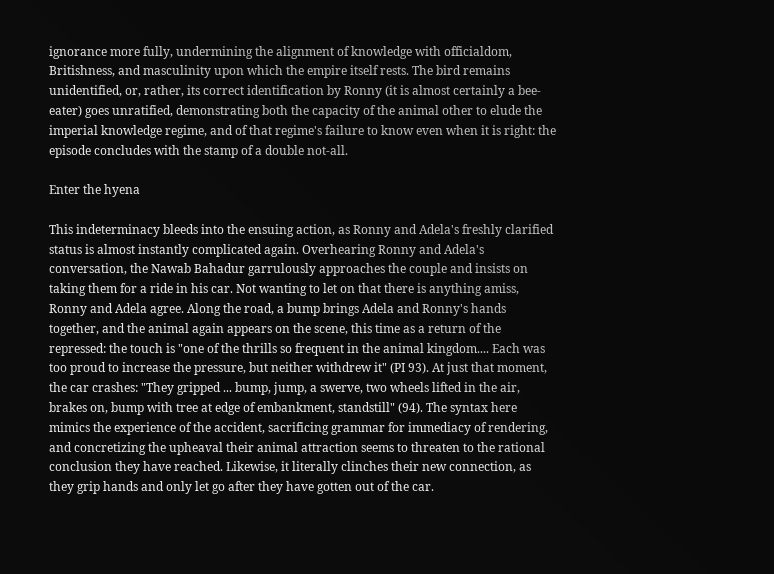ignorance more fully, undermining the alignment of knowledge with officialdom, Britishness, and masculinity upon which the empire itself rests. The bird remains unidentified, or, rather, its correct identification by Ronny (it is almost certainly a bee-eater) goes unratified, demonstrating both the capacity of the animal other to elude the imperial knowledge regime, and of that regime's failure to know even when it is right: the episode concludes with the stamp of a double not-all.

Enter the hyena

This indeterminacy bleeds into the ensuing action, as Ronny and Adela's freshly clarified status is almost instantly complicated again. Overhearing Ronny and Adela's conversation, the Nawab Bahadur garrulously approaches the couple and insists on taking them for a ride in his car. Not wanting to let on that there is anything amiss, Ronny and Adela agree. Along the road, a bump brings Adela and Ronny's hands together, and the animal again appears on the scene, this time as a return of the repressed: the touch is "one of the thrills so frequent in the animal kingdom.... Each was too proud to increase the pressure, but neither withdrew it" (PI 93). At just that moment, the car crashes: "They gripped ... bump, jump, a swerve, two wheels lifted in the air, brakes on, bump with tree at edge of embankment, standstill" (94). The syntax here mimics the experience of the accident, sacrificing grammar for immediacy of rendering, and concretizing the upheaval their animal attraction seems to threaten to the rational conclusion they have reached. Likewise, it literally clinches their new connection, as they grip hands and only let go after they have gotten out of the car.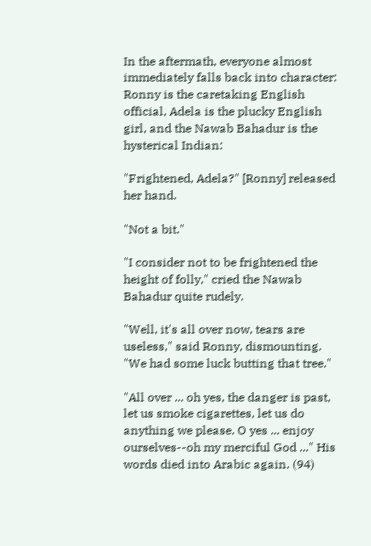In the aftermath, everyone almost immediately falls back into character: Ronny is the caretaking English official, Adela is the plucky English girl, and the Nawab Bahadur is the hysterical Indian:

"Frightened, Adela?" [Ronny] released her hand.

"Not a bit."

"I consider not to be frightened the height of folly," cried the Nawab Bahadur quite rudely.

"Well, it's all over now, tears are useless," said Ronny, dismounting. "We had some luck butting that tree."

"All over ... oh yes, the danger is past, let us smoke cigarettes, let us do anything we please. O yes ... enjoy ourselves--oh my merciful God ..." His words died into Arabic again. (94)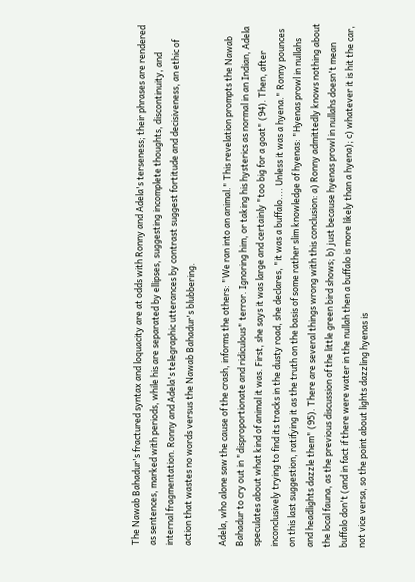The Nawab Bahadur's fractured syntax and loquacity are at odds with Ronny and Adela's terseness; their phrases are rendered as sentences, marked with periods, while his are separated by ellipses, suggesting incomplete thoughts, discontinuity, and internal fragmentation. Ronny and Adela's telegraphic utterances by contrast suggest fortitude and decisiveness, an ethic of action that wastes no words versus the Nawab Bahadur's blubbering.

Adela, who alone saw the cause of the crash, informs the others: "We ran into an animal." This revelation prompts the Nawab Bahadur to cry out in "disproportionate and ridiculous" terror. Ignoring him, or taking his hysterics as normal in an Indian, Adela speculates about what kind of animal it was. First, she says it was large and certainly "too big for a goat" (94). Then, after inconclusively trying to find its tracks in the dusty road, she declares, "it was a buffalo.... Unless it was a hyena." Ronny pounces on this last suggestion, ratifying it as the truth on the basis of some rather slim knowledge of hyenas: "Hyenas prowl in nullahs and headlights dazzle them" (95). There are several things wrong with this conclusion: a) Ronny admittedly knows nothing about the local fauna, as the previous discussion of the little green bird shows; b) just because hyenas prowl in nullahs doesn't mean buffalo don't (and in fact if there were water in the nullah then a buffalo is more likely than a hyena); c) whatever it is hit the car, not vice versa, so the point about lights dazzling hyenas is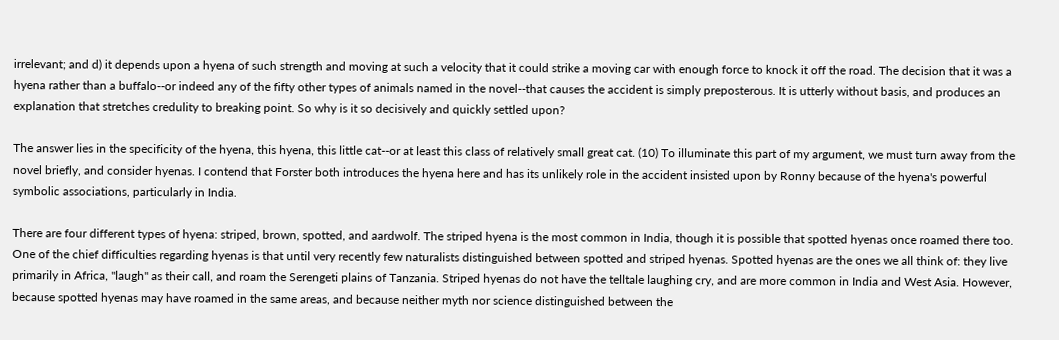irrelevant; and d) it depends upon a hyena of such strength and moving at such a velocity that it could strike a moving car with enough force to knock it off the road. The decision that it was a hyena rather than a buffalo--or indeed any of the fifty other types of animals named in the novel--that causes the accident is simply preposterous. It is utterly without basis, and produces an explanation that stretches credulity to breaking point. So why is it so decisively and quickly settled upon?

The answer lies in the specificity of the hyena, this hyena, this little cat--or at least this class of relatively small great cat. (10) To illuminate this part of my argument, we must turn away from the novel briefly, and consider hyenas. I contend that Forster both introduces the hyena here and has its unlikely role in the accident insisted upon by Ronny because of the hyena's powerful symbolic associations, particularly in India.

There are four different types of hyena: striped, brown, spotted, and aardwolf. The striped hyena is the most common in India, though it is possible that spotted hyenas once roamed there too. One of the chief difficulties regarding hyenas is that until very recently few naturalists distinguished between spotted and striped hyenas. Spotted hyenas are the ones we all think of: they live primarily in Africa, "laugh" as their call, and roam the Serengeti plains of Tanzania. Striped hyenas do not have the telltale laughing cry, and are more common in India and West Asia. However, because spotted hyenas may have roamed in the same areas, and because neither myth nor science distinguished between the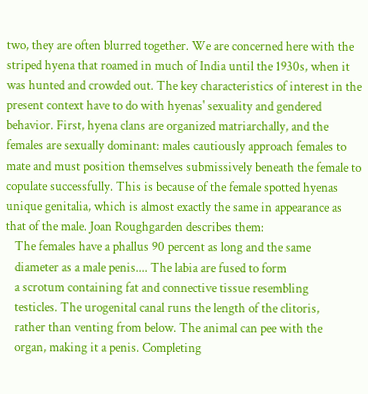two, they are often blurred together. We are concerned here with the striped hyena that roamed in much of India until the 1930s, when it was hunted and crowded out. The key characteristics of interest in the present context have to do with hyenas' sexuality and gendered behavior. First, hyena clans are organized matriarchally, and the females are sexually dominant: males cautiously approach females to mate and must position themselves submissively beneath the female to copulate successfully. This is because of the female spotted hyenas unique genitalia, which is almost exactly the same in appearance as that of the male. Joan Roughgarden describes them:
   The females have a phallus 90 percent as long and the same
   diameter as a male penis.... The labia are fused to form
   a scrotum containing fat and connective tissue resembling
   testicles. The urogenital canal runs the length of the clitoris,
   rather than venting from below. The animal can pee with the
   organ, making it a penis. Completing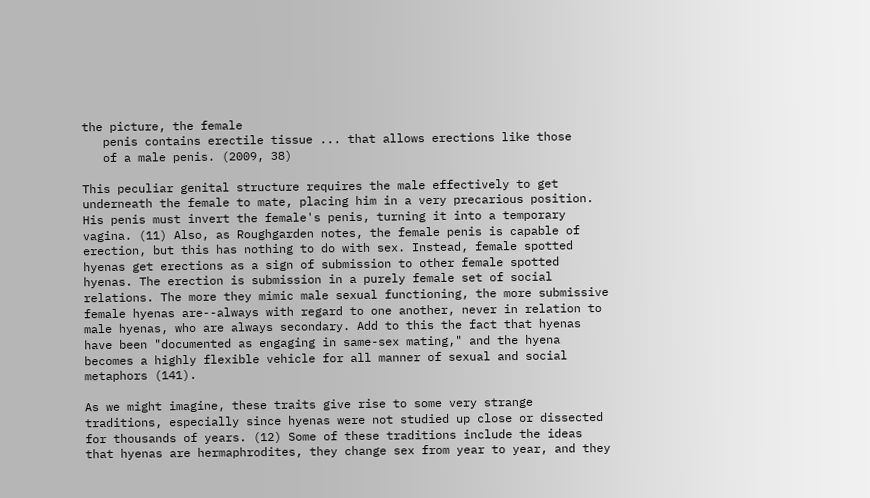the picture, the female
   penis contains erectile tissue ... that allows erections like those
   of a male penis. (2009, 38)

This peculiar genital structure requires the male effectively to get underneath the female to mate, placing him in a very precarious position. His penis must invert the female's penis, turning it into a temporary vagina. (11) Also, as Roughgarden notes, the female penis is capable of erection, but this has nothing to do with sex. Instead, female spotted hyenas get erections as a sign of submission to other female spotted hyenas. The erection is submission in a purely female set of social relations. The more they mimic male sexual functioning, the more submissive female hyenas are--always with regard to one another, never in relation to male hyenas, who are always secondary. Add to this the fact that hyenas have been "documented as engaging in same-sex mating," and the hyena becomes a highly flexible vehicle for all manner of sexual and social metaphors (141).

As we might imagine, these traits give rise to some very strange traditions, especially since hyenas were not studied up close or dissected for thousands of years. (12) Some of these traditions include the ideas that hyenas are hermaphrodites, they change sex from year to year, and they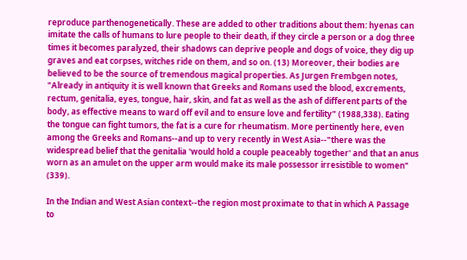reproduce parthenogenetically. These are added to other traditions about them: hyenas can imitate the calls of humans to lure people to their death, if they circle a person or a dog three times it becomes paralyzed, their shadows can deprive people and dogs of voice, they dig up graves and eat corpses, witches ride on them, and so on. (13) Moreover, their bodies are believed to be the source of tremendous magical properties. As Jurgen Frembgen notes, "Already in antiquity it is well known that Greeks and Romans used the blood, excrements, rectum, genitalia, eyes, tongue, hair, skin, and fat as well as the ash of different parts of the body, as effective means to ward off evil and to ensure love and fertility" (1988,338). Eating the tongue can fight tumors, the fat is a cure for rheumatism. More pertinently here, even among the Greeks and Romans--and up to very recently in West Asia--"there was the widespread belief that the genitalia 'would hold a couple peaceably together' and that an anus worn as an amulet on the upper arm would make its male possessor irresistible to women" (339).

In the Indian and West Asian context--the region most proximate to that in which A Passage to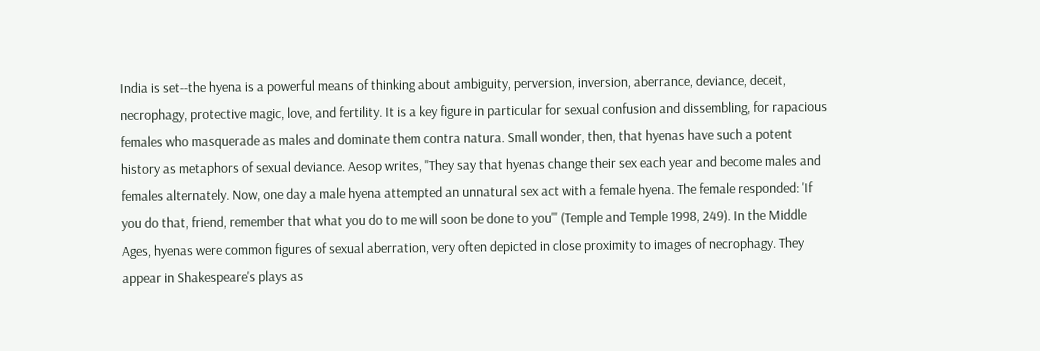India is set--the hyena is a powerful means of thinking about ambiguity, perversion, inversion, aberrance, deviance, deceit, necrophagy, protective magic, love, and fertility. It is a key figure in particular for sexual confusion and dissembling, for rapacious females who masquerade as males and dominate them contra natura. Small wonder, then, that hyenas have such a potent history as metaphors of sexual deviance. Aesop writes, "They say that hyenas change their sex each year and become males and females alternately. Now, one day a male hyena attempted an unnatural sex act with a female hyena. The female responded: 'If you do that, friend, remember that what you do to me will soon be done to you'" (Temple and Temple 1998, 249). In the Middle Ages, hyenas were common figures of sexual aberration, very often depicted in close proximity to images of necrophagy. They appear in Shakespeare's plays as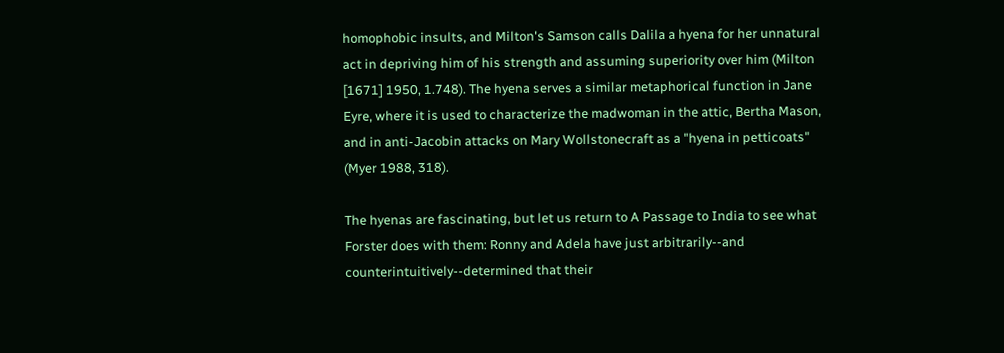homophobic insults, and Milton's Samson calls Dalila a hyena for her unnatural act in depriving him of his strength and assuming superiority over him (Milton [1671] 1950, 1.748). The hyena serves a similar metaphorical function in Jane Eyre, where it is used to characterize the madwoman in the attic, Bertha Mason, and in anti-Jacobin attacks on Mary Wollstonecraft as a "hyena in petticoats" (Myer 1988, 318).

The hyenas are fascinating, but let us return to A Passage to India to see what Forster does with them: Ronny and Adela have just arbitrarily--and counterintuitively--determined that their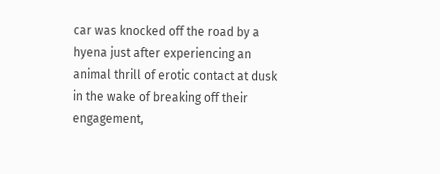car was knocked off the road by a hyena just after experiencing an animal thrill of erotic contact at dusk in the wake of breaking off their engagement,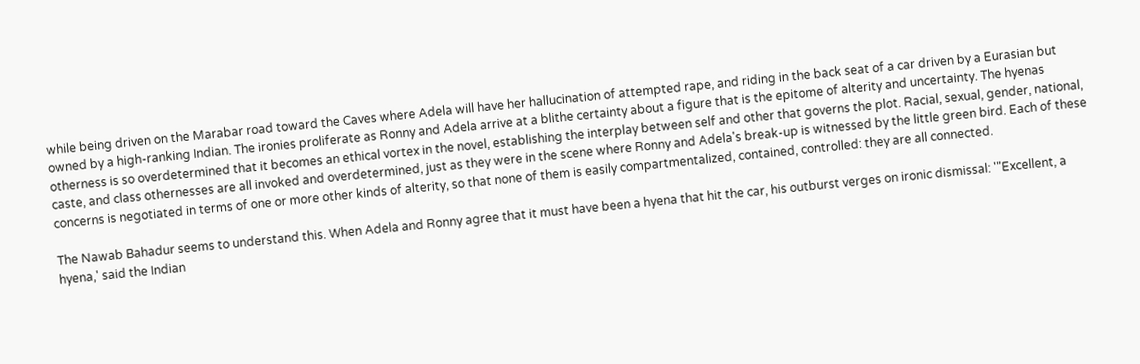while being driven on the Marabar road toward the Caves where Adela will have her hallucination of attempted rape, and riding in the back seat of a car driven by a Eurasian but owned by a high-ranking Indian. The ironies proliferate as Ronny and Adela arrive at a blithe certainty about a figure that is the epitome of alterity and uncertainty. The hyenas otherness is so overdetermined that it becomes an ethical vortex in the novel, establishing the interplay between self and other that governs the plot. Racial, sexual, gender, national, caste, and class othernesses are all invoked and overdetermined, just as they were in the scene where Ronny and Adela's break-up is witnessed by the little green bird. Each of these concerns is negotiated in terms of one or more other kinds of alterity, so that none of them is easily compartmentalized, contained, controlled: they are all connected.

The Nawab Bahadur seems to understand this. When Adela and Ronny agree that it must have been a hyena that hit the car, his outburst verges on ironic dismissal: '"Excellent, a hyena,' said the Indian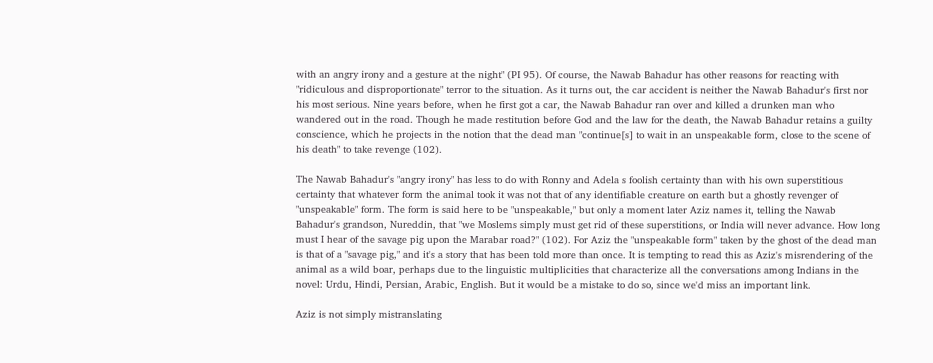with an angry irony and a gesture at the night" (PI 95). Of course, the Nawab Bahadur has other reasons for reacting with "ridiculous and disproportionate" terror to the situation. As it turns out, the car accident is neither the Nawab Bahadur's first nor his most serious. Nine years before, when he first got a car, the Nawab Bahadur ran over and killed a drunken man who wandered out in the road. Though he made restitution before God and the law for the death, the Nawab Bahadur retains a guilty conscience, which he projects in the notion that the dead man "continue[s] to wait in an unspeakable form, close to the scene of his death" to take revenge (102).

The Nawab Bahadur's "angry irony" has less to do with Ronny and Adela s foolish certainty than with his own superstitious certainty that whatever form the animal took it was not that of any identifiable creature on earth but a ghostly revenger of "unspeakable" form. The form is said here to be "unspeakable," but only a moment later Aziz names it, telling the Nawab Bahadur's grandson, Nureddin, that "we Moslems simply must get rid of these superstitions, or India will never advance. How long must I hear of the savage pig upon the Marabar road?" (102). For Aziz the "unspeakable form" taken by the ghost of the dead man is that of a "savage pig," and it's a story that has been told more than once. It is tempting to read this as Aziz's misrendering of the animal as a wild boar, perhaps due to the linguistic multiplicities that characterize all the conversations among Indians in the novel: Urdu, Hindi, Persian, Arabic, English. But it would be a mistake to do so, since we'd miss an important link.

Aziz is not simply mistranslating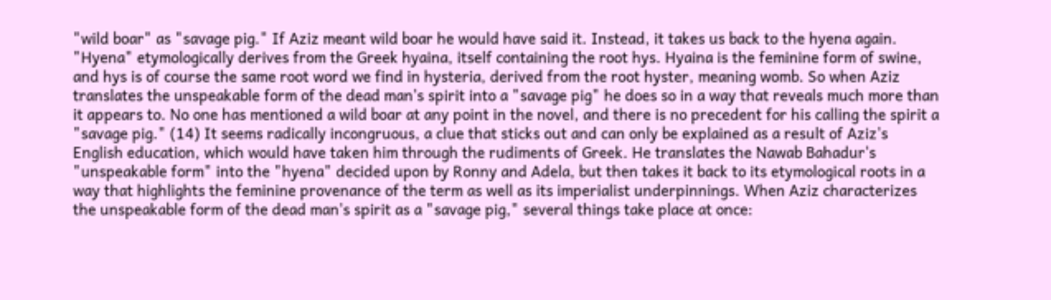"wild boar" as "savage pig." If Aziz meant wild boar he would have said it. Instead, it takes us back to the hyena again. "Hyena" etymologically derives from the Greek hyaina, itself containing the root hys. Hyaina is the feminine form of swine, and hys is of course the same root word we find in hysteria, derived from the root hyster, meaning womb. So when Aziz translates the unspeakable form of the dead man's spirit into a "savage pig" he does so in a way that reveals much more than it appears to. No one has mentioned a wild boar at any point in the novel, and there is no precedent for his calling the spirit a "savage pig." (14) It seems radically incongruous, a clue that sticks out and can only be explained as a result of Aziz's English education, which would have taken him through the rudiments of Greek. He translates the Nawab Bahadur's "unspeakable form" into the "hyena" decided upon by Ronny and Adela, but then takes it back to its etymological roots in a way that highlights the feminine provenance of the term as well as its imperialist underpinnings. When Aziz characterizes the unspeakable form of the dead man's spirit as a "savage pig," several things take place at once: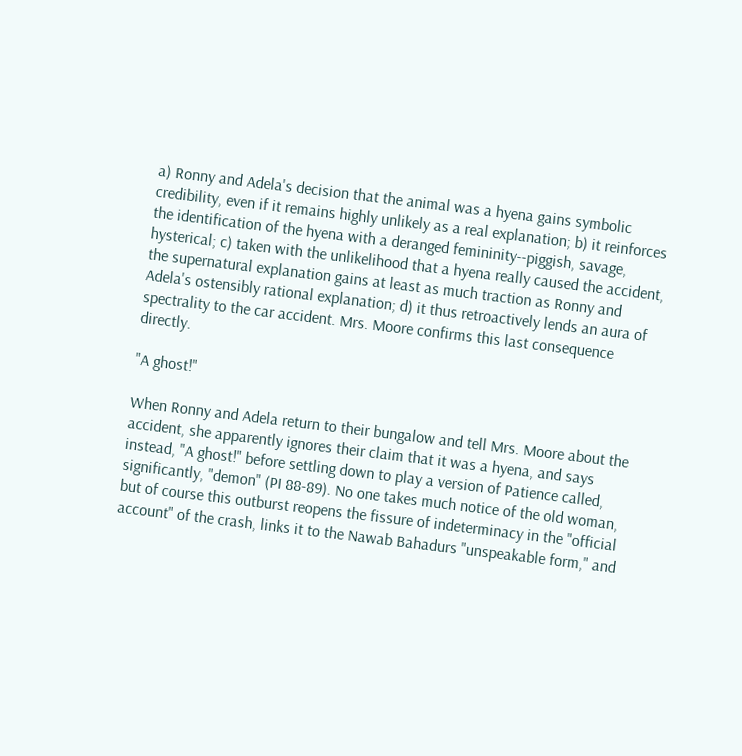a) Ronny and Adela's decision that the animal was a hyena gains symbolic credibility, even if it remains highly unlikely as a real explanation; b) it reinforces the identification of the hyena with a deranged femininity--piggish, savage, hysterical; c) taken with the unlikelihood that a hyena really caused the accident, the supernatural explanation gains at least as much traction as Ronny and Adela's ostensibly rational explanation; d) it thus retroactively lends an aura of spectrality to the car accident. Mrs. Moore confirms this last consequence directly.

"A ghost!"

When Ronny and Adela return to their bungalow and tell Mrs. Moore about the accident, she apparently ignores their claim that it was a hyena, and says instead, "A ghost!" before settling down to play a version of Patience called, significantly, "demon" (PI 88-89). No one takes much notice of the old woman, but of course this outburst reopens the fissure of indeterminacy in the "official account" of the crash, links it to the Nawab Bahadurs "unspeakable form," and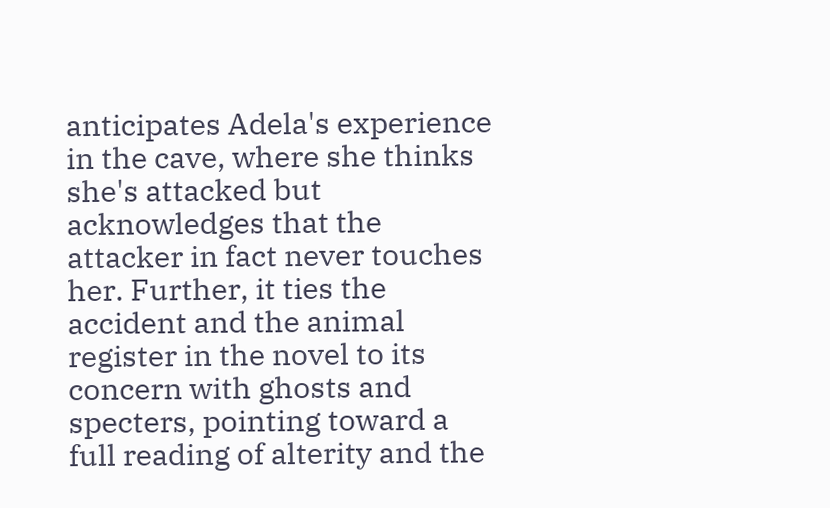anticipates Adela's experience in the cave, where she thinks she's attacked but acknowledges that the attacker in fact never touches her. Further, it ties the accident and the animal register in the novel to its concern with ghosts and specters, pointing toward a full reading of alterity and the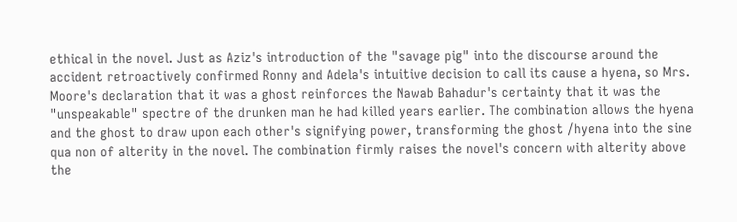ethical in the novel. Just as Aziz's introduction of the "savage pig" into the discourse around the accident retroactively confirmed Ronny and Adela's intuitive decision to call its cause a hyena, so Mrs. Moore's declaration that it was a ghost reinforces the Nawab Bahadur's certainty that it was the "unspeakable" spectre of the drunken man he had killed years earlier. The combination allows the hyena and the ghost to draw upon each other's signifying power, transforming the ghost /hyena into the sine qua non of alterity in the novel. The combination firmly raises the novel's concern with alterity above the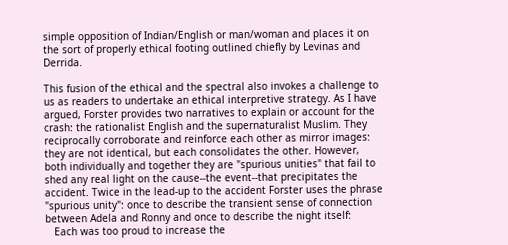simple opposition of Indian/English or man/woman and places it on the sort of properly ethical footing outlined chiefly by Levinas and Derrida.

This fusion of the ethical and the spectral also invokes a challenge to us as readers to undertake an ethical interpretive strategy. As I have argued, Forster provides two narratives to explain or account for the crash: the rationalist English and the supernaturalist Muslim. They reciprocally corroborate and reinforce each other as mirror images: they are not identical, but each consolidates the other. However, both individually and together they are "spurious unities" that fail to shed any real light on the cause--the event--that precipitates the accident. Twice in the lead-up to the accident Forster uses the phrase "spurious unity": once to describe the transient sense of connection between Adela and Ronny and once to describe the night itself:
   Each was too proud to increase the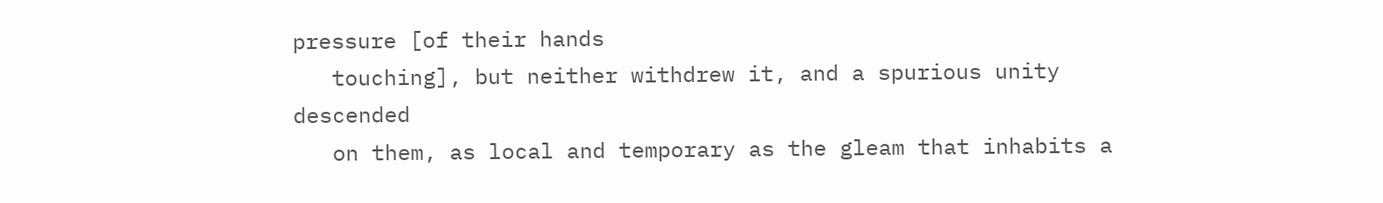pressure [of their hands
   touching], but neither withdrew it, and a spurious unity descended
   on them, as local and temporary as the gleam that inhabits a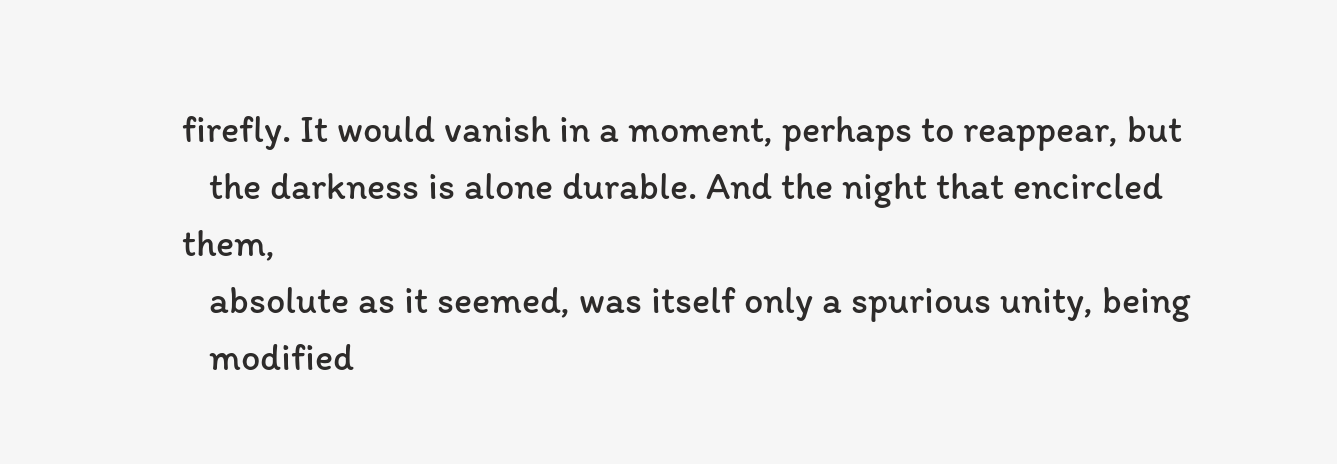firefly. It would vanish in a moment, perhaps to reappear, but
   the darkness is alone durable. And the night that encircled them,
   absolute as it seemed, was itself only a spurious unity, being
   modified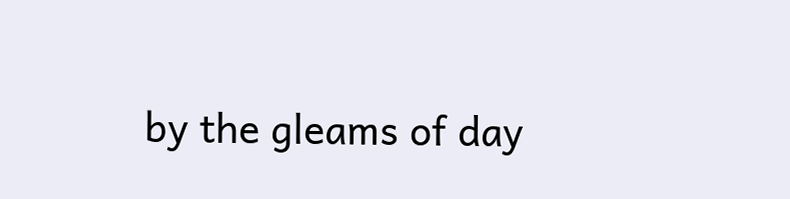by the gleams of day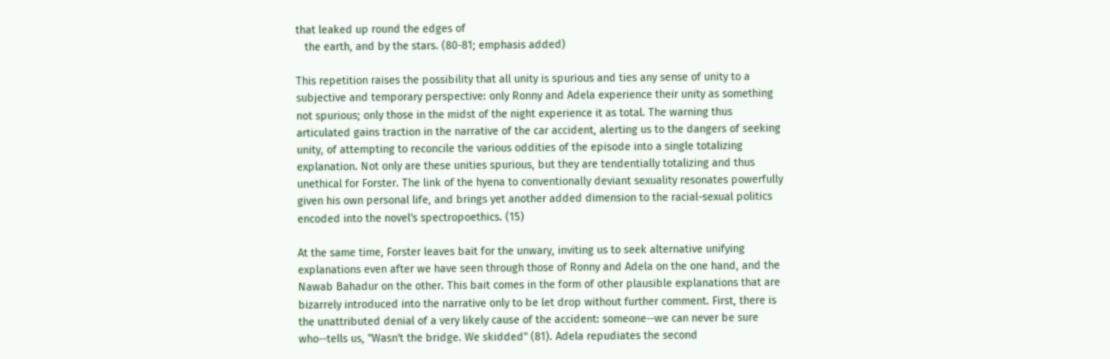that leaked up round the edges of
   the earth, and by the stars. (80-81; emphasis added)

This repetition raises the possibility that all unity is spurious and ties any sense of unity to a subjective and temporary perspective: only Ronny and Adela experience their unity as something not spurious; only those in the midst of the night experience it as total. The warning thus articulated gains traction in the narrative of the car accident, alerting us to the dangers of seeking unity, of attempting to reconcile the various oddities of the episode into a single totalizing explanation. Not only are these unities spurious, but they are tendentially totalizing and thus unethical for Forster. The link of the hyena to conventionally deviant sexuality resonates powerfully given his own personal life, and brings yet another added dimension to the racial-sexual politics encoded into the novel's spectropoethics. (15)

At the same time, Forster leaves bait for the unwary, inviting us to seek alternative unifying explanations even after we have seen through those of Ronny and Adela on the one hand, and the Nawab Bahadur on the other. This bait comes in the form of other plausible explanations that are bizarrely introduced into the narrative only to be let drop without further comment. First, there is the unattributed denial of a very likely cause of the accident: someone--we can never be sure who--tells us, "Wasn't the bridge. We skidded" (81). Adela repudiates the second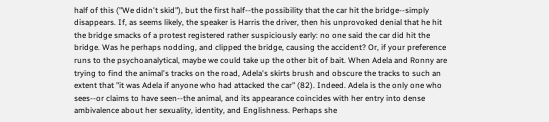half of this ("We didn't skid"), but the first half--the possibility that the car hit the bridge--simply disappears. If, as seems likely, the speaker is Harris the driver, then his unprovoked denial that he hit the bridge smacks of a protest registered rather suspiciously early: no one said the car did hit the bridge. Was he perhaps nodding, and clipped the bridge, causing the accident? Or, if your preference runs to the psychoanalytical, maybe we could take up the other bit of bait. When Adela and Ronny are trying to find the animal's tracks on the road, Adela's skirts brush and obscure the tracks to such an extent that "it was Adela if anyone who had attacked the car" (82). Indeed. Adela is the only one who sees--or claims to have seen--the animal, and its appearance coincides with her entry into dense ambivalence about her sexuality, identity, and Englishness. Perhaps she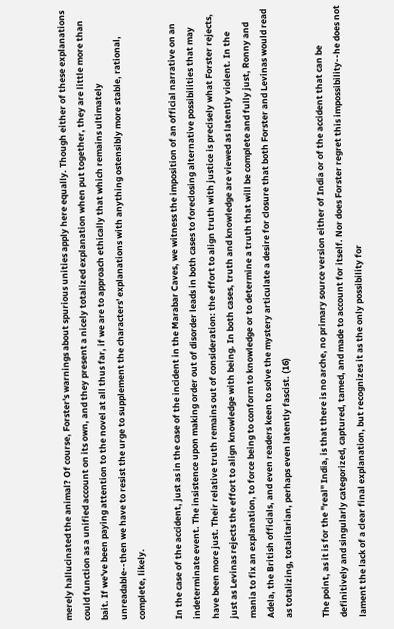merely hallucinated the animal? Of course, Forster's warnings about spurious unities apply here equally. Though either of these explanations could function as a unified account on its own, and they present a nicely totalized explanation when put together, they are little more than bait. If we've been paying attention to the novel at all thus far, if we are to approach ethically that which remains ultimately unreadable--then we have to resist the urge to supplement the characters' explanations with anything ostensibly more stable, rational, complete, likely.

In the case of the accident, just as in the case of the incident in the Marabar Caves, we witness the imposition of an official narrative on an indeterminate event. The insistence upon making order out of disorder leads in both cases to foreclosing alternative possibilities that may have been more just. Their relative truth remains out of consideration: the effort to align truth with justice is precisely what Forster rejects, just as Levinas rejects the effort to align knowledge with being. In both cases, truth and knowledge are viewed as latently violent. In the mania to fix an explanation, to force being to conform to knowledge or to determine a truth that will be complete and fully just, Ronny and Adela, the British officials, and even readers keen to solve the mystery articulate a desire for closure that both Forster and Levinas would read as totalizing, totalitarian, perhaps even latently fascist. (16)

The point, as it is for the "real" India, is that there is no arche, no primary source version either of India or of the accident that can be definitively and singularly categorized, captured, tamed, and made to account for itself. Nor does Forster regret this impossibility--he does not lament the lack of a clear final explanation, but recognizes it as the only possibility for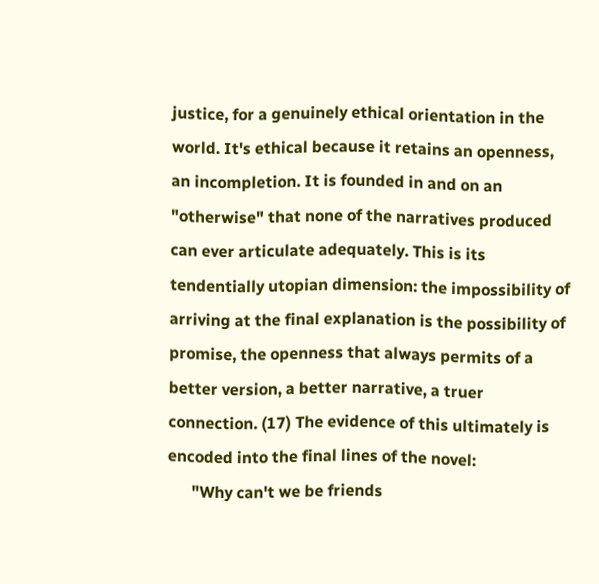justice, for a genuinely ethical orientation in the world. It's ethical because it retains an openness, an incompletion. It is founded in and on an "otherwise" that none of the narratives produced can ever articulate adequately. This is its tendentially utopian dimension: the impossibility of arriving at the final explanation is the possibility of promise, the openness that always permits of a better version, a better narrative, a truer connection. (17) The evidence of this ultimately is encoded into the final lines of the novel:
      "Why can't we be friends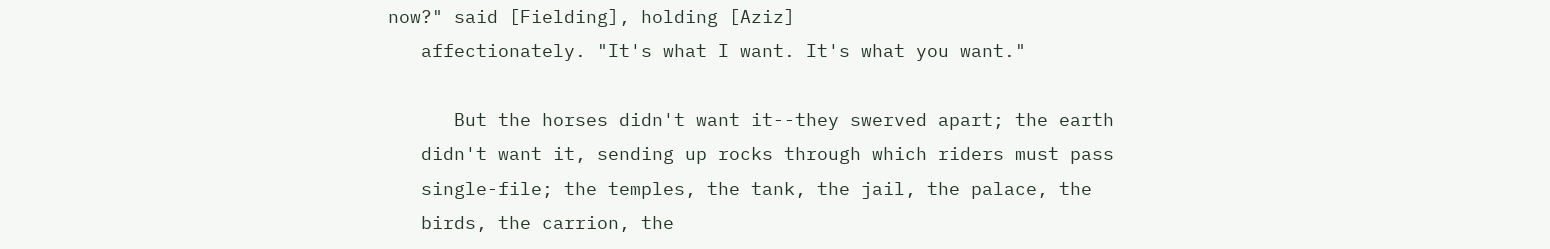now?" said [Fielding], holding [Aziz]
   affectionately. "It's what I want. It's what you want."

      But the horses didn't want it--they swerved apart; the earth
   didn't want it, sending up rocks through which riders must pass
   single-file; the temples, the tank, the jail, the palace, the
   birds, the carrion, the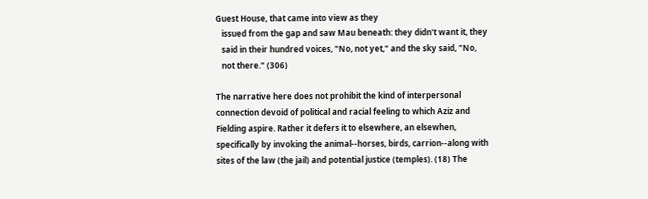Guest House, that came into view as they
   issued from the gap and saw Mau beneath: they didn't want it, they
   said in their hundred voices, "No, not yet," and the sky said, "No,
   not there." (306)

The narrative here does not prohibit the kind of interpersonal connection devoid of political and racial feeling to which Aziz and Fielding aspire. Rather it defers it to elsewhere, an elsewhen, specifically by invoking the animal--horses, birds, carrion--along with sites of the law (the jail) and potential justice (temples). (18) The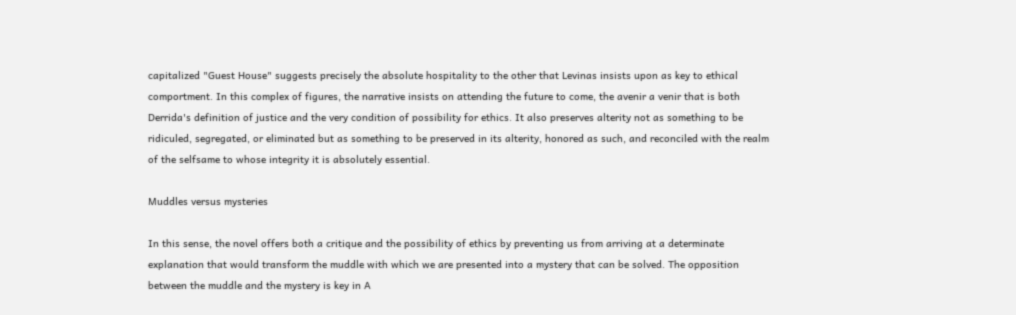capitalized "Guest House" suggests precisely the absolute hospitality to the other that Levinas insists upon as key to ethical comportment. In this complex of figures, the narrative insists on attending the future to come, the avenir a venir that is both Derrida's definition of justice and the very condition of possibility for ethics. It also preserves alterity not as something to be ridiculed, segregated, or eliminated but as something to be preserved in its alterity, honored as such, and reconciled with the realm of the selfsame to whose integrity it is absolutely essential.

Muddles versus mysteries

In this sense, the novel offers both a critique and the possibility of ethics by preventing us from arriving at a determinate explanation that would transform the muddle with which we are presented into a mystery that can be solved. The opposition between the muddle and the mystery is key in A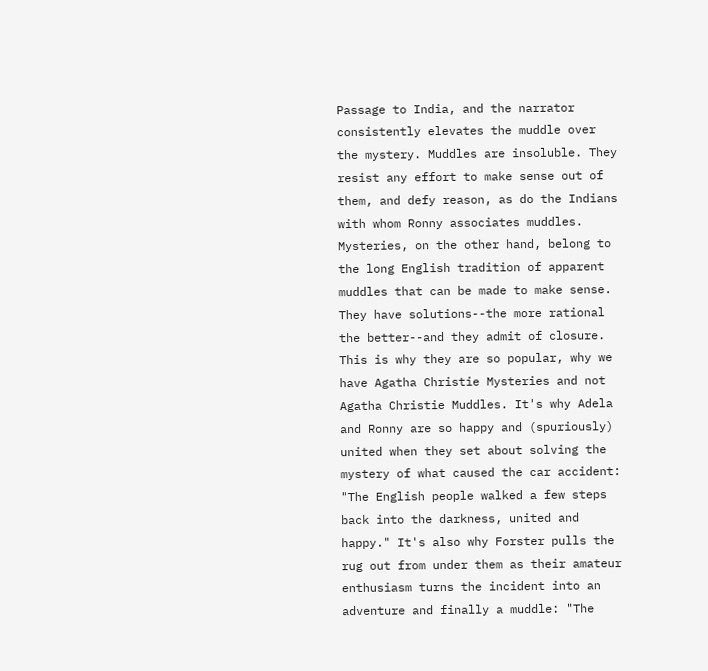Passage to India, and the narrator consistently elevates the muddle over the mystery. Muddles are insoluble. They resist any effort to make sense out of them, and defy reason, as do the Indians with whom Ronny associates muddles. Mysteries, on the other hand, belong to the long English tradition of apparent muddles that can be made to make sense. They have solutions--the more rational the better--and they admit of closure. This is why they are so popular, why we have Agatha Christie Mysteries and not Agatha Christie Muddles. It's why Adela and Ronny are so happy and (spuriously) united when they set about solving the mystery of what caused the car accident: "The English people walked a few steps back into the darkness, united and happy." It's also why Forster pulls the rug out from under them as their amateur enthusiasm turns the incident into an adventure and finally a muddle: "The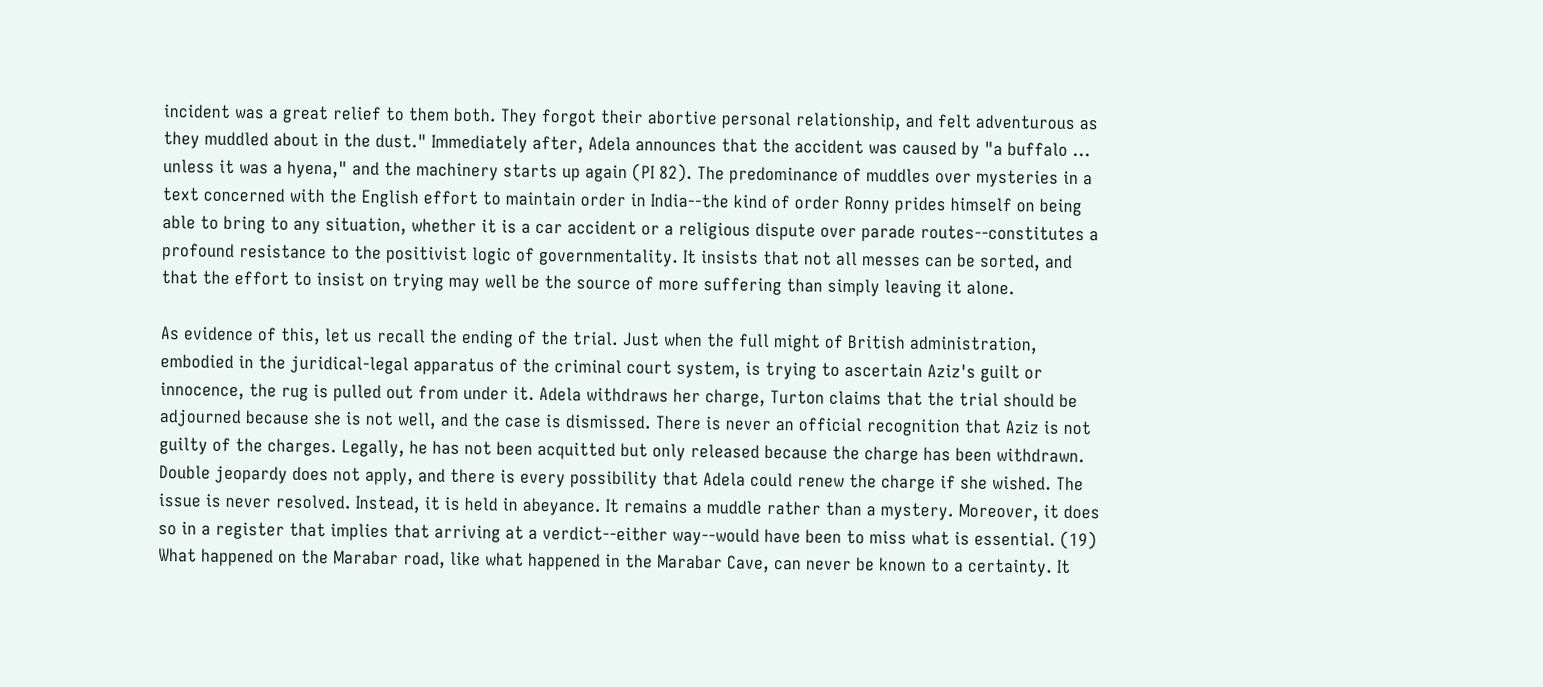incident was a great relief to them both. They forgot their abortive personal relationship, and felt adventurous as they muddled about in the dust." Immediately after, Adela announces that the accident was caused by "a buffalo ... unless it was a hyena," and the machinery starts up again (PI 82). The predominance of muddles over mysteries in a text concerned with the English effort to maintain order in India--the kind of order Ronny prides himself on being able to bring to any situation, whether it is a car accident or a religious dispute over parade routes--constitutes a profound resistance to the positivist logic of governmentality. It insists that not all messes can be sorted, and that the effort to insist on trying may well be the source of more suffering than simply leaving it alone.

As evidence of this, let us recall the ending of the trial. Just when the full might of British administration, embodied in the juridical-legal apparatus of the criminal court system, is trying to ascertain Aziz's guilt or innocence, the rug is pulled out from under it. Adela withdraws her charge, Turton claims that the trial should be adjourned because she is not well, and the case is dismissed. There is never an official recognition that Aziz is not guilty of the charges. Legally, he has not been acquitted but only released because the charge has been withdrawn. Double jeopardy does not apply, and there is every possibility that Adela could renew the charge if she wished. The issue is never resolved. Instead, it is held in abeyance. It remains a muddle rather than a mystery. Moreover, it does so in a register that implies that arriving at a verdict--either way--would have been to miss what is essential. (19) What happened on the Marabar road, like what happened in the Marabar Cave, can never be known to a certainty. It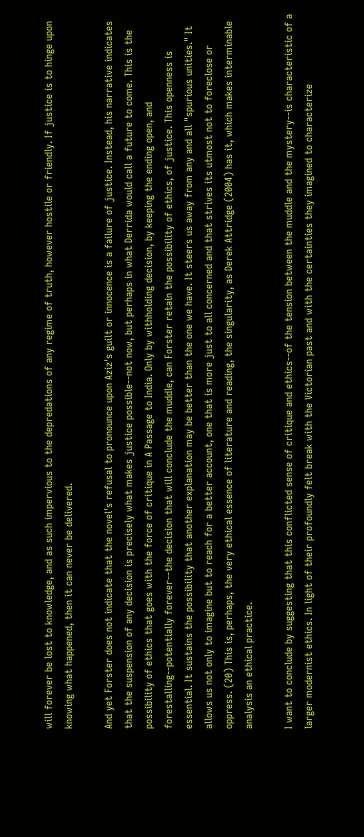will forever be lost to knowledge, and as such impervious to the depredations of any regime of truth, however hostile or friendly. If justice is to hinge upon knowing what happened, then it can never be delivered.

And yet Forster does not indicate that the novel's refusal to pronounce upon Aziz's guilt or innocence is a failure of justice. Instead, his narrative indicates that the suspension of any decision is precisely what makes justice possible--not now, but perhaps in what Derrida would call a future to come. This is the possibility of ethics that goes with the force of critique in A Passage to India. Only by withholding decision, by keeping the ending open, and forestalling--potentially forever--the decision that will conclude the muddle, can Forster retain the possibility of ethics, of justice. This openness is essential. It sustains the possibility that another explanation may be better than the one we have. It steers us away from any and all "spurious unities." It allows us not only to imagine but to reach for a better account, one that is more just to all concerned and that strives its utmost not to foreclose or oppress. (20) This is, perhaps, the very ethical essence of literature and reading, the singularity, as Derek Attridge (2004) has it, which makes interminable analysis an ethical practice.

I want to conclude by suggesting that this conflicted sense of critique and ethics--of the tension between the muddle and the mystery--is characteristic of a larger modernist ethics. In light of their profoundly felt break with the Victorian past and with the certainties they imagined to characterize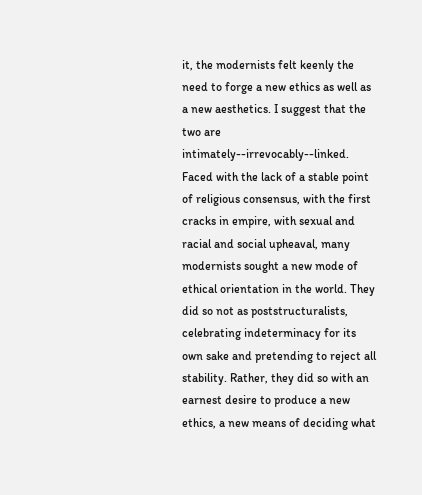it, the modernists felt keenly the need to forge a new ethics as well as a new aesthetics. I suggest that the two are intimately--irrevocably--linked. Faced with the lack of a stable point of religious consensus, with the first cracks in empire, with sexual and racial and social upheaval, many modernists sought a new mode of ethical orientation in the world. They did so not as poststructuralists, celebrating indeterminacy for its own sake and pretending to reject all stability. Rather, they did so with an earnest desire to produce a new ethics, a new means of deciding what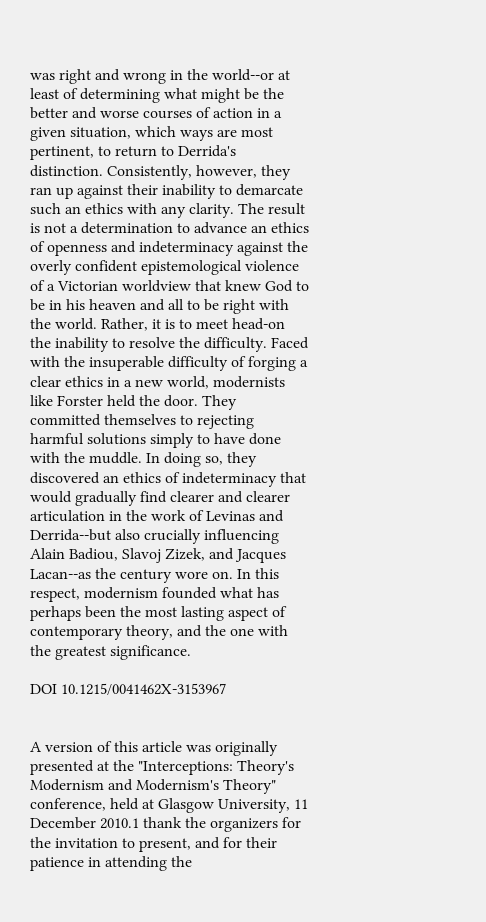was right and wrong in the world--or at least of determining what might be the better and worse courses of action in a given situation, which ways are most pertinent, to return to Derrida's distinction. Consistently, however, they ran up against their inability to demarcate such an ethics with any clarity. The result is not a determination to advance an ethics of openness and indeterminacy against the overly confident epistemological violence of a Victorian worldview that knew God to be in his heaven and all to be right with the world. Rather, it is to meet head-on the inability to resolve the difficulty. Faced with the insuperable difficulty of forging a clear ethics in a new world, modernists like Forster held the door. They committed themselves to rejecting harmful solutions simply to have done with the muddle. In doing so, they discovered an ethics of indeterminacy that would gradually find clearer and clearer articulation in the work of Levinas and Derrida--but also crucially influencing Alain Badiou, Slavoj Zizek, and Jacques Lacan--as the century wore on. In this respect, modernism founded what has perhaps been the most lasting aspect of contemporary theory, and the one with the greatest significance.

DOI 10.1215/0041462X-3153967


A version of this article was originally presented at the "Interceptions: Theory's Modernism and Modernism's Theory" conference, held at Glasgow University, 11 December 2010.1 thank the organizers for the invitation to present, and for their patience in attending the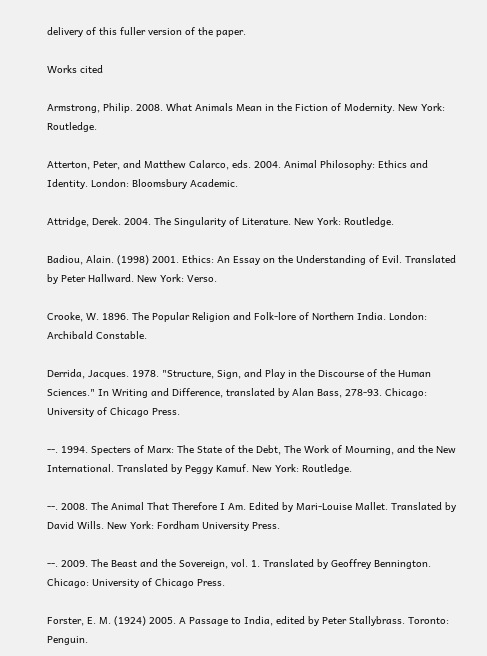delivery of this fuller version of the paper.

Works cited

Armstrong, Philip. 2008. What Animals Mean in the Fiction of Modernity. New York: Routledge.

Atterton, Peter, and Matthew Calarco, eds. 2004. Animal Philosophy: Ethics and Identity. London: Bloomsbury Academic.

Attridge, Derek. 2004. The Singularity of Literature. New York: Routledge.

Badiou, Alain. (1998) 2001. Ethics: An Essay on the Understanding of Evil. Translated by Peter Hallward. New York: Verso.

Crooke, W. 1896. The Popular Religion and Folk-lore of Northern India. London: Archibald Constable.

Derrida, Jacques. 1978. "Structure, Sign, and Play in the Discourse of the Human Sciences." In Writing and Difference, translated by Alan Bass, 278-93. Chicago: University of Chicago Press.

--. 1994. Specters of Marx: The State of the Debt, The Work of Mourning, and the New International. Translated by Peggy Kamuf. New York: Routledge.

--. 2008. The Animal That Therefore I Am. Edited by Mari-Louise Mallet. Translated by David Wills. New York: Fordham University Press.

--. 2009. The Beast and the Sovereign, vol. 1. Translated by Geoffrey Bennington. Chicago: University of Chicago Press.

Forster, E. M. (1924) 2005. A Passage to India, edited by Peter Stallybrass. Toronto: Penguin.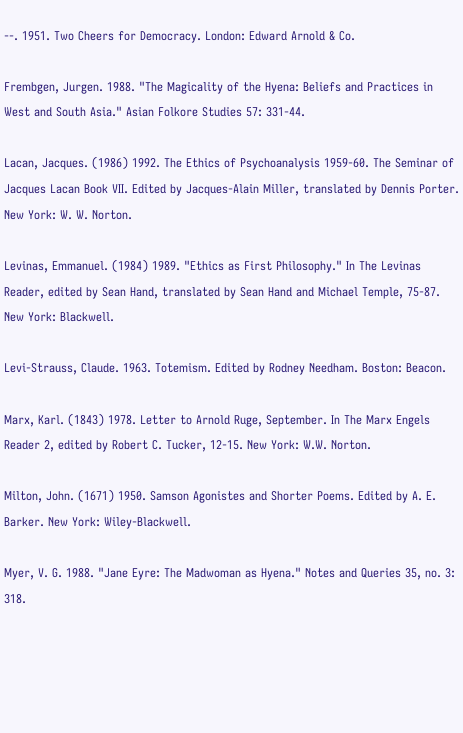--. 1951. Two Cheers for Democracy. London: Edward Arnold & Co.

Frembgen, Jurgen. 1988. "The Magicality of the Hyena: Beliefs and Practices in West and South Asia." Asian Folkore Studies 57: 331-44.

Lacan, Jacques. (1986) 1992. The Ethics of Psychoanalysis 1959-60. The Seminar of Jacques Lacan Book VII. Edited by Jacques-Alain Miller, translated by Dennis Porter. New York: W. W. Norton.

Levinas, Emmanuel. (1984) 1989. "Ethics as First Philosophy." In The Levinas Reader, edited by Sean Hand, translated by Sean Hand and Michael Temple, 75-87. New York: Blackwell.

Levi-Strauss, Claude. 1963. Totemism. Edited by Rodney Needham. Boston: Beacon.

Marx, Karl. (1843) 1978. Letter to Arnold Ruge, September. In The Marx Engels Reader 2, edited by Robert C. Tucker, 12-15. New York: W.W. Norton.

Milton, John. (1671) 1950. Samson Agonistes and Shorter Poems. Edited by A. E. Barker. New York: Wiley-Blackwell.

Myer, V. G. 1988. "Jane Eyre: The Madwoman as Hyena." Notes and Queries 35, no. 3: 318.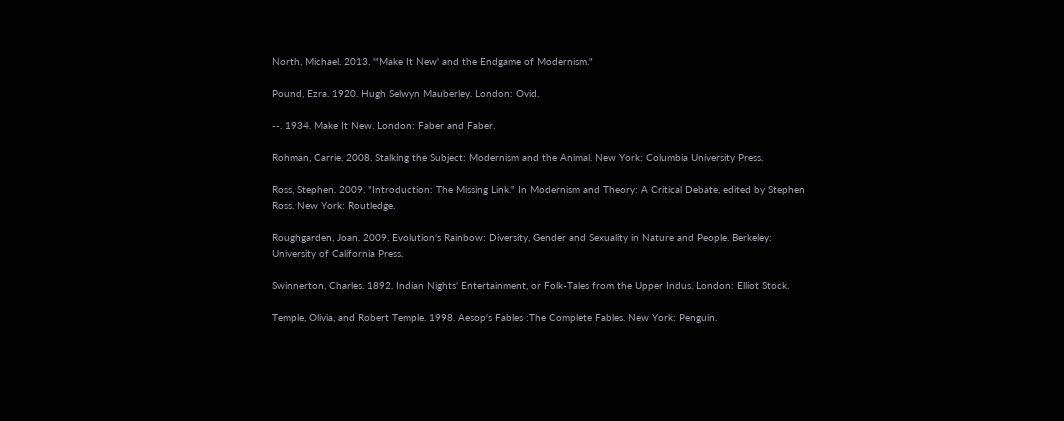North, Michael. 2013. '"Make It New' and the Endgame of Modernism."

Pound, Ezra. 1920. Hugh Selwyn Mauberley. London: Ovid.

--. 1934. Make It New. London: Faber and Faber.

Rohman, Carrie. 2008. Stalking the Subject: Modernism and the Animal. New York: Columbia University Press.

Ross, Stephen. 2009. "Introduction: The Missing Link." In Modernism and Theory: A Critical Debate, edited by Stephen Ross. New York: Routledge.

Roughgarden, Joan. 2009. Evolution's Rainbow: Diversity, Gender and Sexuality in Nature and People. Berkeley: University of California Press.

Swinnerton, Charles. 1892. Indian Nights' Entertainment, or Folk-Tales from the Upper Indus. London: Elliot Stock.

Temple, Olivia, and Robert Temple. 1998. Aesop's Fables :The Complete Fables. New York: Penguin.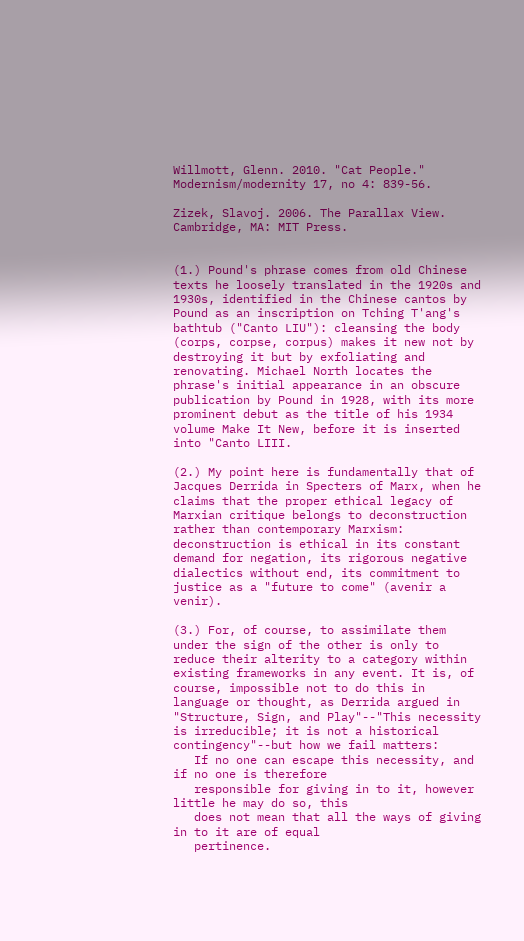Willmott, Glenn. 2010. "Cat People." Modernism/modernity 17, no 4: 839-56.

Zizek, Slavoj. 2006. The Parallax View. Cambridge, MA: MIT Press.


(1.) Pound's phrase comes from old Chinese texts he loosely translated in the 1920s and 1930s, identified in the Chinese cantos by Pound as an inscription on Tching T'ang's bathtub ("Canto LIU"): cleansing the body (corps, corpse, corpus) makes it new not by destroying it but by exfoliating and renovating. Michael North locates the phrase's initial appearance in an obscure publication by Pound in 1928, with its more prominent debut as the title of his 1934 volume Make It New, before it is inserted into "Canto LIII.

(2.) My point here is fundamentally that of Jacques Derrida in Specters of Marx, when he claims that the proper ethical legacy of Marxian critique belongs to deconstruction rather than contemporary Marxism: deconstruction is ethical in its constant demand for negation, its rigorous negative dialectics without end, its commitment to justice as a "future to come" (avenir a venir).

(3.) For, of course, to assimilate them under the sign of the other is only to reduce their alterity to a category within existing frameworks in any event. It is, of course, impossible not to do this in language or thought, as Derrida argued in "Structure, Sign, and Play"--"This necessity is irreducible; it is not a historical contingency"--but how we fail matters:
   If no one can escape this necessity, and if no one is therefore
   responsible for giving in to it, however little he may do so, this
   does not mean that all the ways of giving in to it are of equal
   pertinence.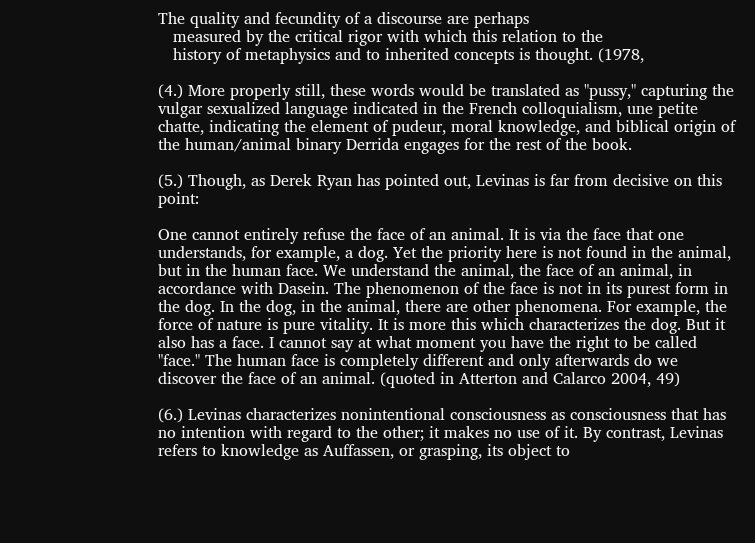The quality and fecundity of a discourse are perhaps
   measured by the critical rigor with which this relation to the
   history of metaphysics and to inherited concepts is thought. (1978,

(4.) More properly still, these words would be translated as "pussy," capturing the vulgar sexualized language indicated in the French colloquialism, une petite chatte, indicating the element of pudeur, moral knowledge, and biblical origin of the human/animal binary Derrida engages for the rest of the book.

(5.) Though, as Derek Ryan has pointed out, Levinas is far from decisive on this point:

One cannot entirely refuse the face of an animal. It is via the face that one understands, for example, a dog. Yet the priority here is not found in the animal, but in the human face. We understand the animal, the face of an animal, in accordance with Dasein. The phenomenon of the face is not in its purest form in the dog. In the dog, in the animal, there are other phenomena. For example, the force of nature is pure vitality. It is more this which characterizes the dog. But it also has a face. I cannot say at what moment you have the right to be called "face." The human face is completely different and only afterwards do we discover the face of an animal. (quoted in Atterton and Calarco 2004, 49)

(6.) Levinas characterizes nonintentional consciousness as consciousness that has no intention with regard to the other; it makes no use of it. By contrast, Levinas refers to knowledge as Auffassen, or grasping, its object to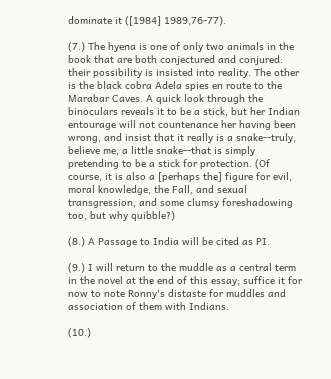dominate it ([1984] 1989,76-77).

(7.) The hyena is one of only two animals in the book that are both conjectured and conjured: their possibility is insisted into reality. The other is the black cobra Adela spies en route to the Marabar Caves. A quick look through the binoculars reveals it to be a stick, but her Indian entourage will not countenance her having been wrong, and insist that it really is a snake--truly, believe me, a little snake--that is simply pretending to be a stick for protection. (Of course, it is also a [perhaps the] figure for evil, moral knowledge, the Fall, and sexual transgression, and some clumsy foreshadowing too, but why quibble?)

(8.) A Passage to India will be cited as PI.

(9.) I will return to the muddle as a central term in the novel at the end of this essay; suffice it for now to note Ronny's distaste for muddles and association of them with Indians.

(10.)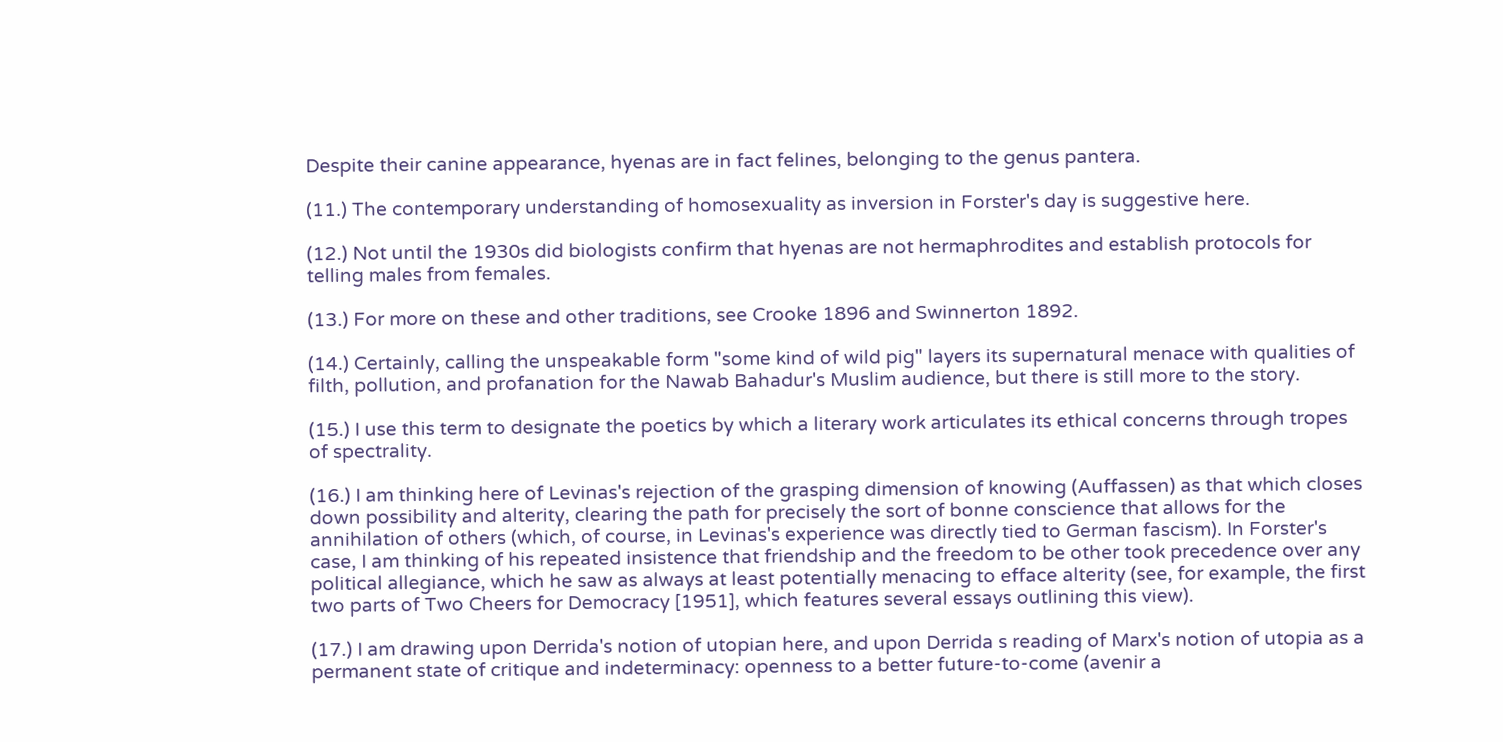Despite their canine appearance, hyenas are in fact felines, belonging to the genus pantera.

(11.) The contemporary understanding of homosexuality as inversion in Forster's day is suggestive here.

(12.) Not until the 1930s did biologists confirm that hyenas are not hermaphrodites and establish protocols for telling males from females.

(13.) For more on these and other traditions, see Crooke 1896 and Swinnerton 1892.

(14.) Certainly, calling the unspeakable form "some kind of wild pig" layers its supernatural menace with qualities of filth, pollution, and profanation for the Nawab Bahadur's Muslim audience, but there is still more to the story.

(15.) I use this term to designate the poetics by which a literary work articulates its ethical concerns through tropes of spectrality.

(16.) I am thinking here of Levinas's rejection of the grasping dimension of knowing (Auffassen) as that which closes down possibility and alterity, clearing the path for precisely the sort of bonne conscience that allows for the annihilation of others (which, of course, in Levinas's experience was directly tied to German fascism). In Forster's case, I am thinking of his repeated insistence that friendship and the freedom to be other took precedence over any political allegiance, which he saw as always at least potentially menacing to efface alterity (see, for example, the first two parts of Two Cheers for Democracy [1951], which features several essays outlining this view).

(17.) I am drawing upon Derrida's notion of utopian here, and upon Derrida s reading of Marx's notion of utopia as a permanent state of critique and indeterminacy: openness to a better future-to-come (avenir a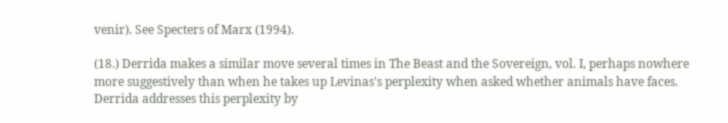venir). See Specters of Marx (1994).

(18.) Derrida makes a similar move several times in The Beast and the Sovereign, vol. I, perhaps nowhere more suggestively than when he takes up Levinas's perplexity when asked whether animals have faces. Derrida addresses this perplexity by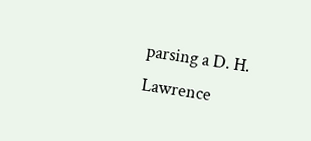parsing a D. H. Lawrence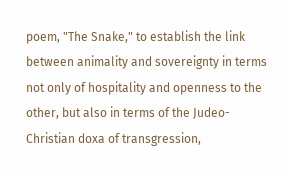poem, "The Snake," to establish the link between animality and sovereignty in terms not only of hospitality and openness to the other, but also in terms of the Judeo-Christian doxa of transgression,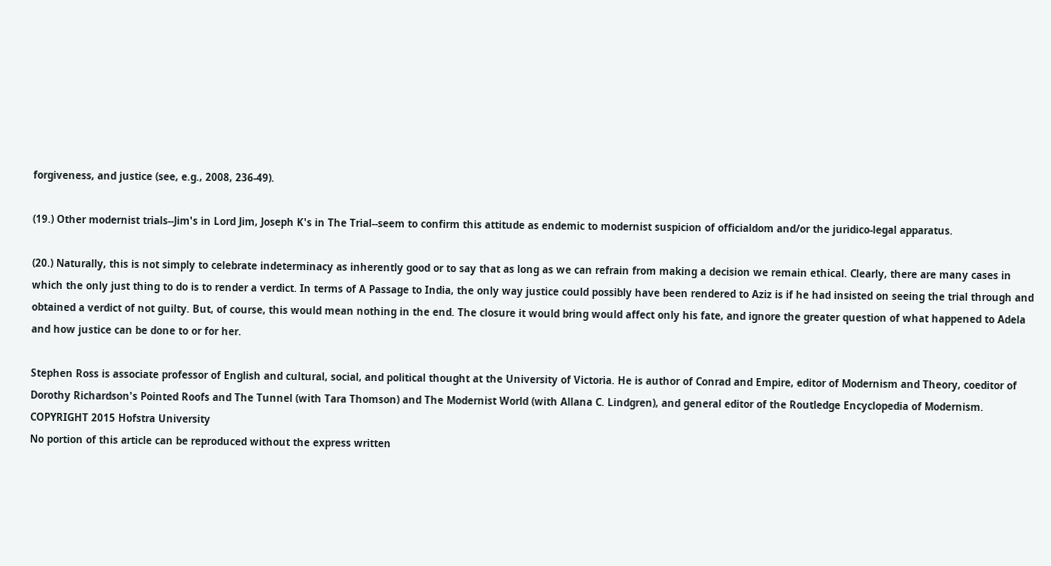forgiveness, and justice (see, e.g., 2008, 236-49).

(19.) Other modernist trials--Jim's in Lord Jim, Joseph K's in The Trial--seem to confirm this attitude as endemic to modernist suspicion of officialdom and/or the juridico-legal apparatus.

(20.) Naturally, this is not simply to celebrate indeterminacy as inherently good or to say that as long as we can refrain from making a decision we remain ethical. Clearly, there are many cases in which the only just thing to do is to render a verdict. In terms of A Passage to India, the only way justice could possibly have been rendered to Aziz is if he had insisted on seeing the trial through and obtained a verdict of not guilty. But, of course, this would mean nothing in the end. The closure it would bring would affect only his fate, and ignore the greater question of what happened to Adela and how justice can be done to or for her.

Stephen Ross is associate professor of English and cultural, social, and political thought at the University of Victoria. He is author of Conrad and Empire, editor of Modernism and Theory, coeditor of Dorothy Richardson's Pointed Roofs and The Tunnel (with Tara Thomson) and The Modernist World (with Allana C. Lindgren), and general editor of the Routledge Encyclopedia of Modernism.
COPYRIGHT 2015 Hofstra University
No portion of this article can be reproduced without the express written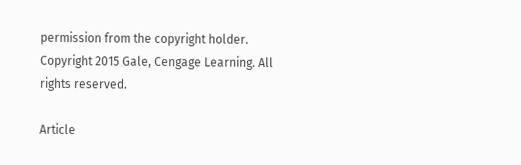permission from the copyright holder.
Copyright 2015 Gale, Cengage Learning. All rights reserved.

Article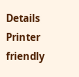Details
Printer friendly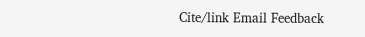Cite/link Email Feedback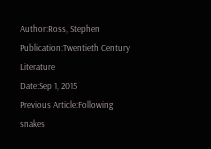Author:Ross, Stephen
Publication:Twentieth Century Literature
Date:Sep 1, 2015
Previous Article:Following snakes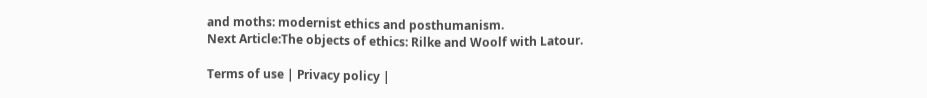and moths: modernist ethics and posthumanism.
Next Article:The objects of ethics: Rilke and Woolf with Latour.

Terms of use | Privacy policy |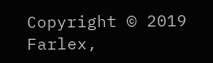Copyright © 2019 Farlex,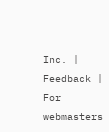Inc. | Feedback | For webmasters